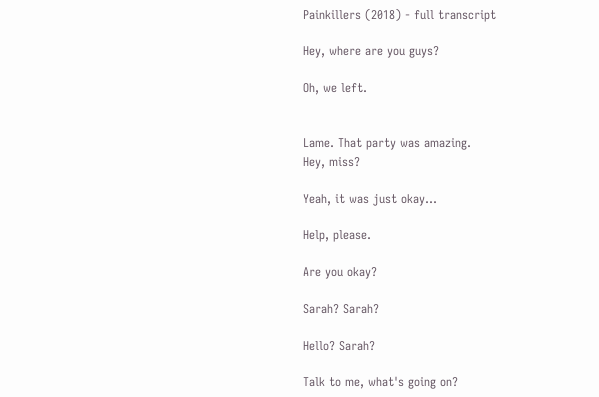Painkillers (2018) - full transcript

Hey, where are you guys?

Oh, we left.


Lame. That party was amazing.
Hey, miss?

Yeah, it was just okay...

Help, please.

Are you okay?

Sarah? Sarah?

Hello? Sarah?

Talk to me, what's going on?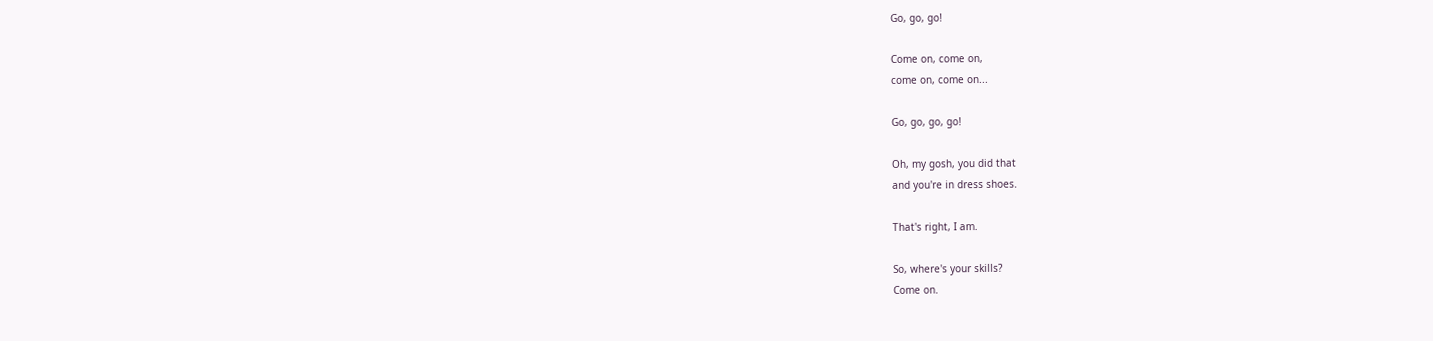Go, go, go!

Come on, come on,
come on, come on...

Go, go, go, go!

Oh, my gosh, you did that
and you're in dress shoes.

That's right, I am.

So, where's your skills?
Come on.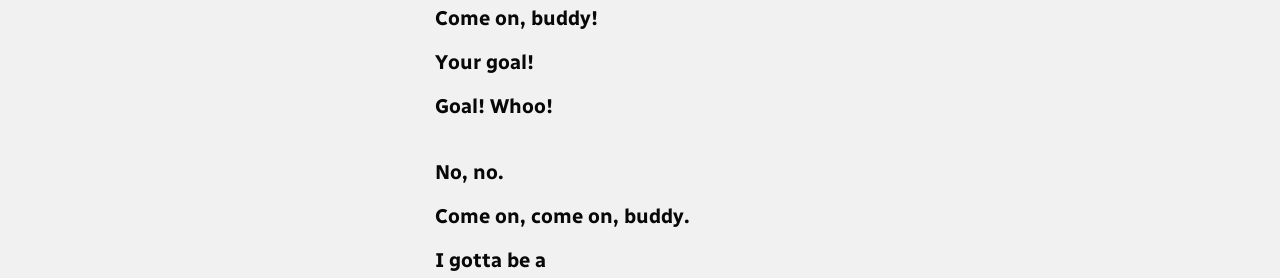Come on, buddy!

Your goal!

Goal! Whoo!


No, no.

Come on, come on, buddy.

I gotta be a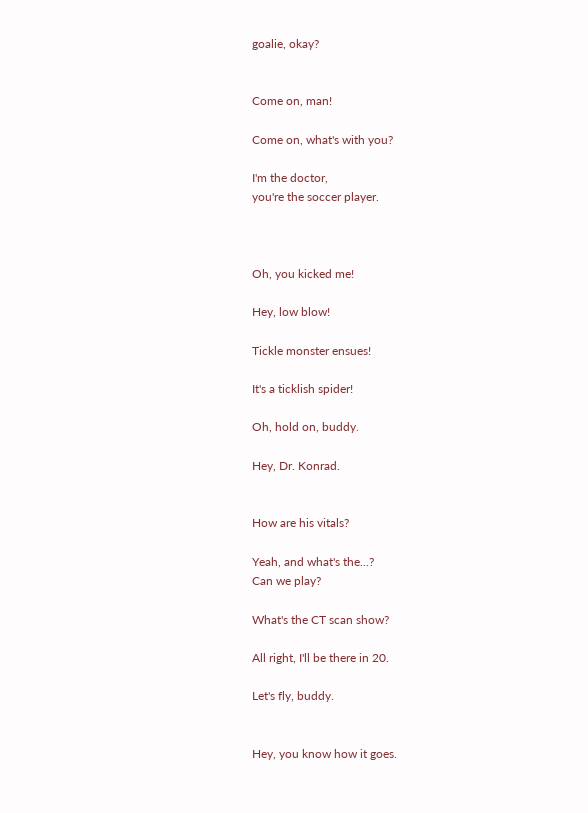goalie, okay?


Come on, man!

Come on, what's with you?

I'm the doctor,
you're the soccer player.



Oh, you kicked me!

Hey, low blow!

Tickle monster ensues!

It's a ticklish spider!

Oh, hold on, buddy.

Hey, Dr. Konrad.


How are his vitals?

Yeah, and what's the...?
Can we play?

What's the CT scan show?

All right, I'll be there in 20.

Let's fly, buddy.


Hey, you know how it goes.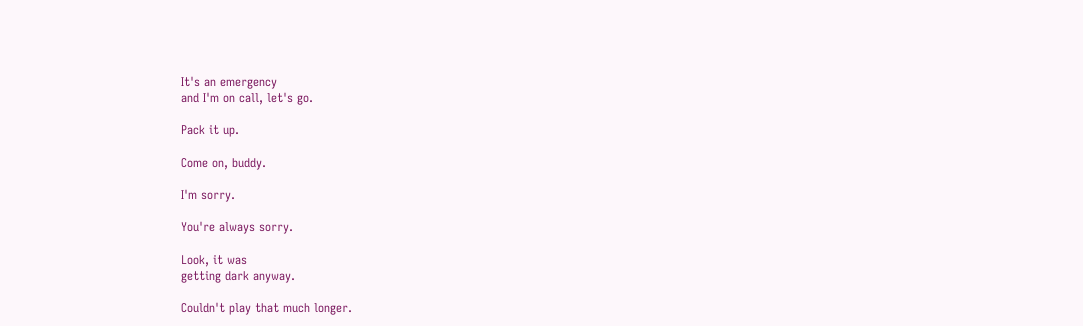It's an emergency
and I'm on call, let's go.

Pack it up.

Come on, buddy.

I'm sorry.

You're always sorry.

Look, it was
getting dark anyway.

Couldn't play that much longer.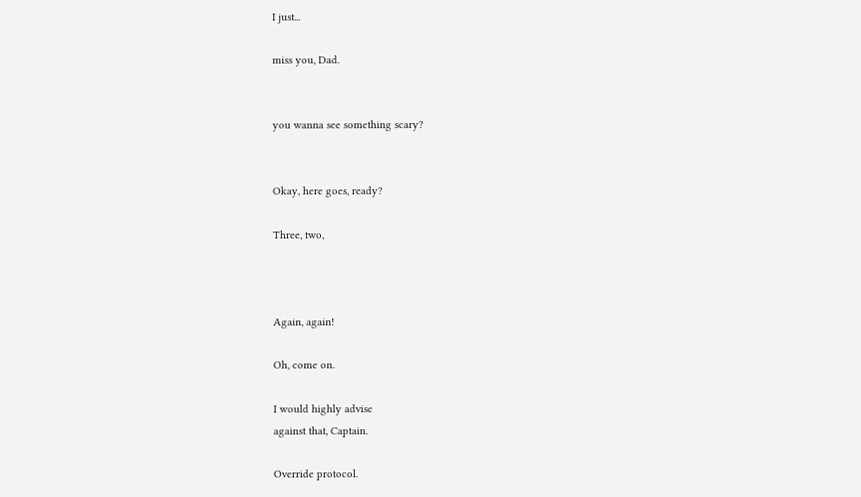I just...

miss you, Dad.


you wanna see something scary?


Okay, here goes, ready?

Three, two,



Again, again!

Oh, come on.

I would highly advise
against that, Captain.

Override protocol.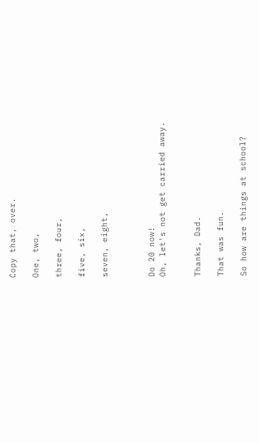Copy that, over.

One, two,

three, four,

five, six,

seven, eight,



Do 20 now!
Oh, let's not get carried away.


Thanks, Dad.

That was fun.

So how are things at school?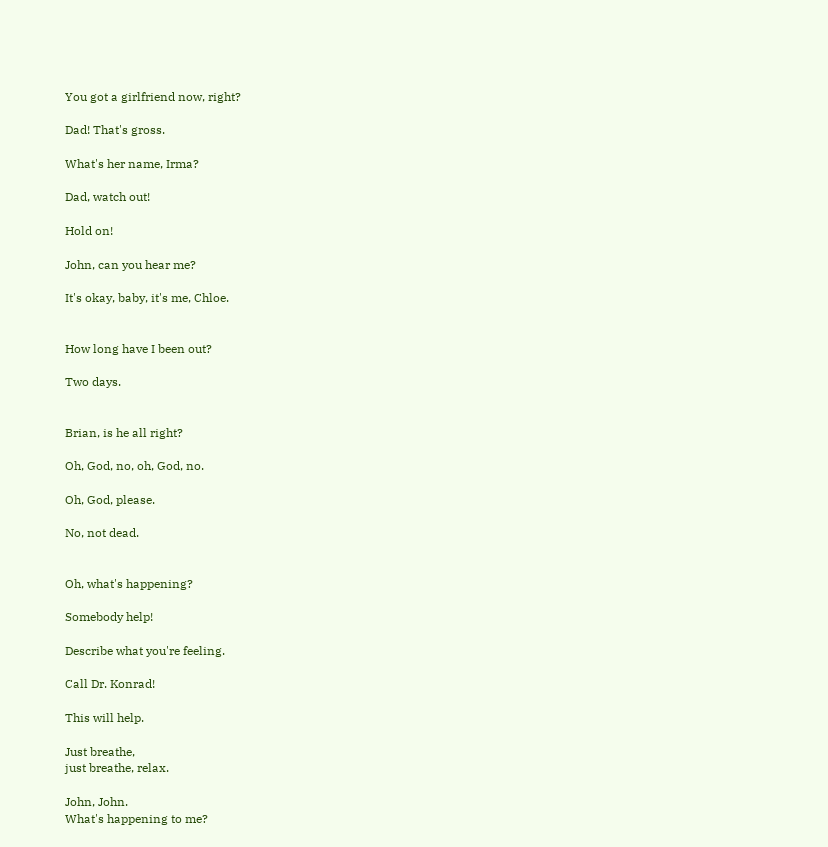You got a girlfriend now, right?

Dad! That's gross.

What's her name, Irma?

Dad, watch out!

Hold on!

John, can you hear me?

It's okay, baby, it's me, Chloe.


How long have I been out?

Two days.


Brian, is he all right?

Oh, God, no, oh, God, no.

Oh, God, please.

No, not dead.


Oh, what's happening?

Somebody help!

Describe what you're feeling.

Call Dr. Konrad!

This will help.

Just breathe,
just breathe, relax.

John, John.
What's happening to me?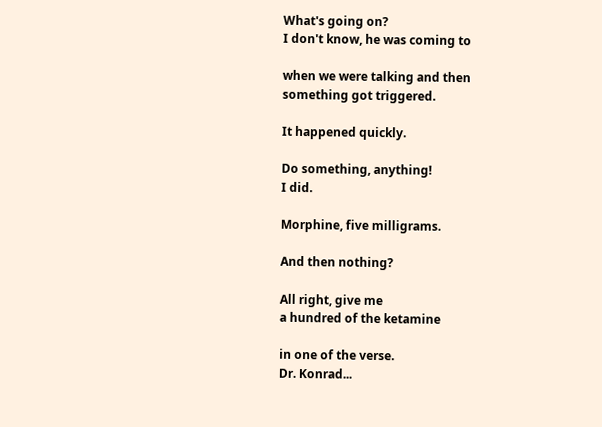What's going on?
I don't know, he was coming to

when we were talking and then
something got triggered.

It happened quickly.

Do something, anything!
I did.

Morphine, five milligrams.

And then nothing?

All right, give me
a hundred of the ketamine

in one of the verse.
Dr. Konrad...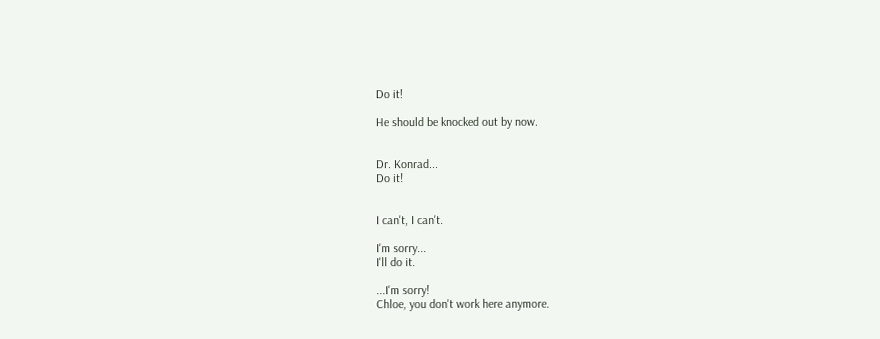Do it!

He should be knocked out by now.


Dr. Konrad...
Do it!


I can't, I can't.

I'm sorry...
I'll do it.

...I'm sorry!
Chloe, you don't work here anymore.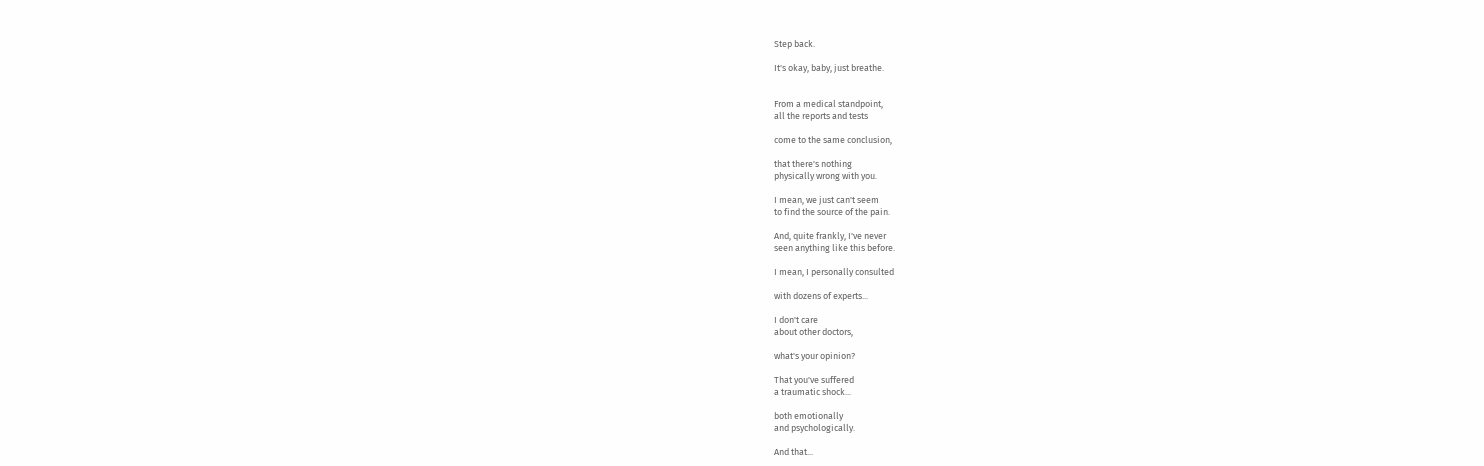Step back.

It's okay, baby, just breathe.


From a medical standpoint,
all the reports and tests

come to the same conclusion,

that there's nothing
physically wrong with you.

I mean, we just can't seem
to find the source of the pain.

And, quite frankly, I've never
seen anything like this before.

I mean, I personally consulted

with dozens of experts...

I don't care
about other doctors,

what's your opinion?

That you've suffered
a traumatic shock...

both emotionally
and psychologically.

And that...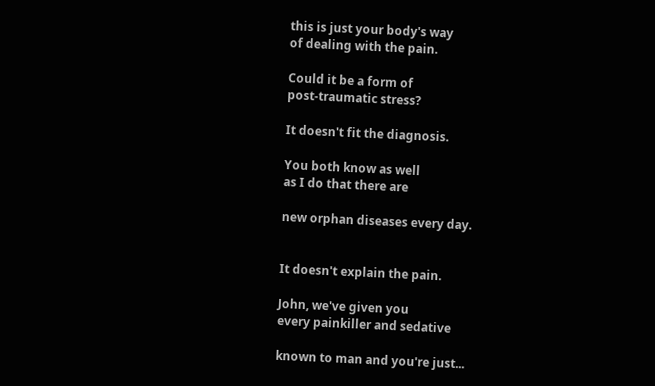this is just your body's way
of dealing with the pain.

Could it be a form of
post-traumatic stress?

It doesn't fit the diagnosis.

You both know as well
as I do that there are

new orphan diseases every day.


It doesn't explain the pain.

John, we've given you
every painkiller and sedative

known to man and you're just...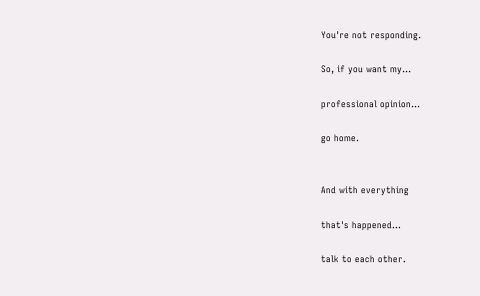You're not responding.

So, if you want my...

professional opinion...

go home.


And with everything

that's happened...

talk to each other.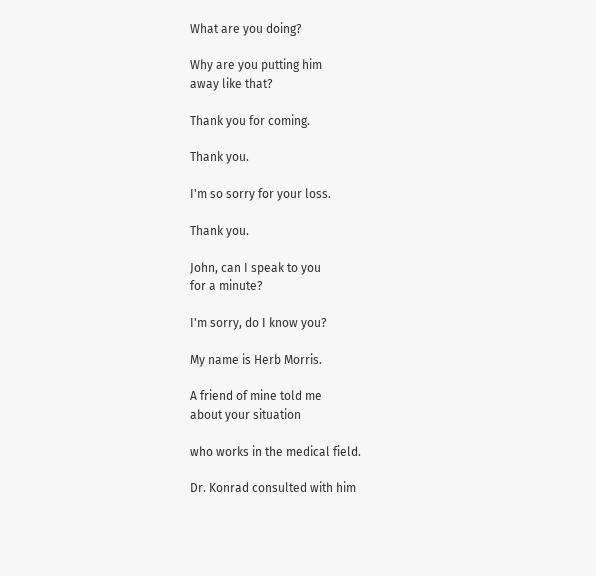What are you doing?

Why are you putting him
away like that?

Thank you for coming.

Thank you.

I'm so sorry for your loss.

Thank you.

John, can I speak to you
for a minute?

I'm sorry, do I know you?

My name is Herb Morris.

A friend of mine told me
about your situation

who works in the medical field.

Dr. Konrad consulted with him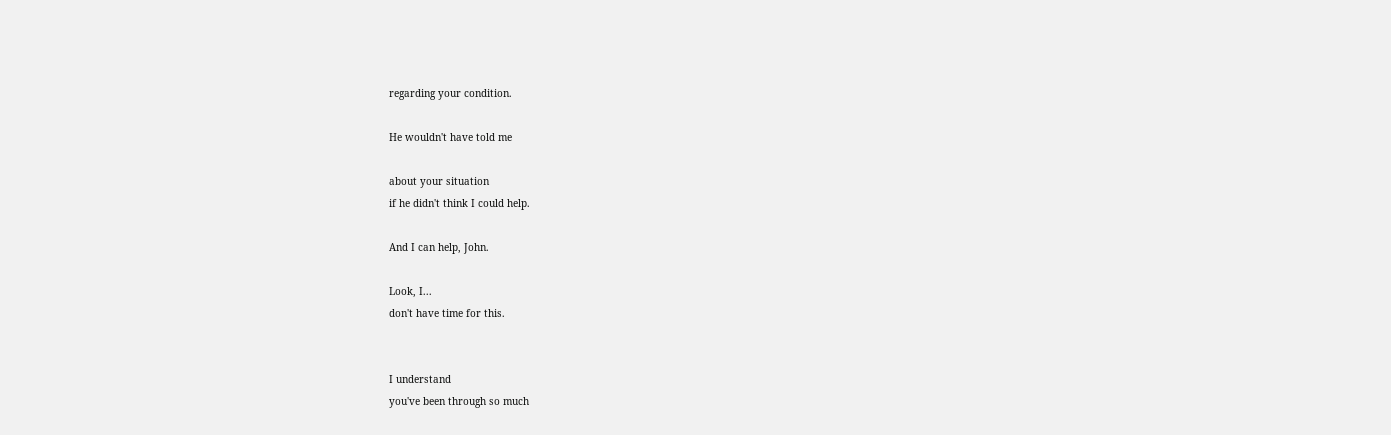regarding your condition.

He wouldn't have told me

about your situation
if he didn't think I could help.

And I can help, John.

Look, I...
don't have time for this.


I understand
you've been through so much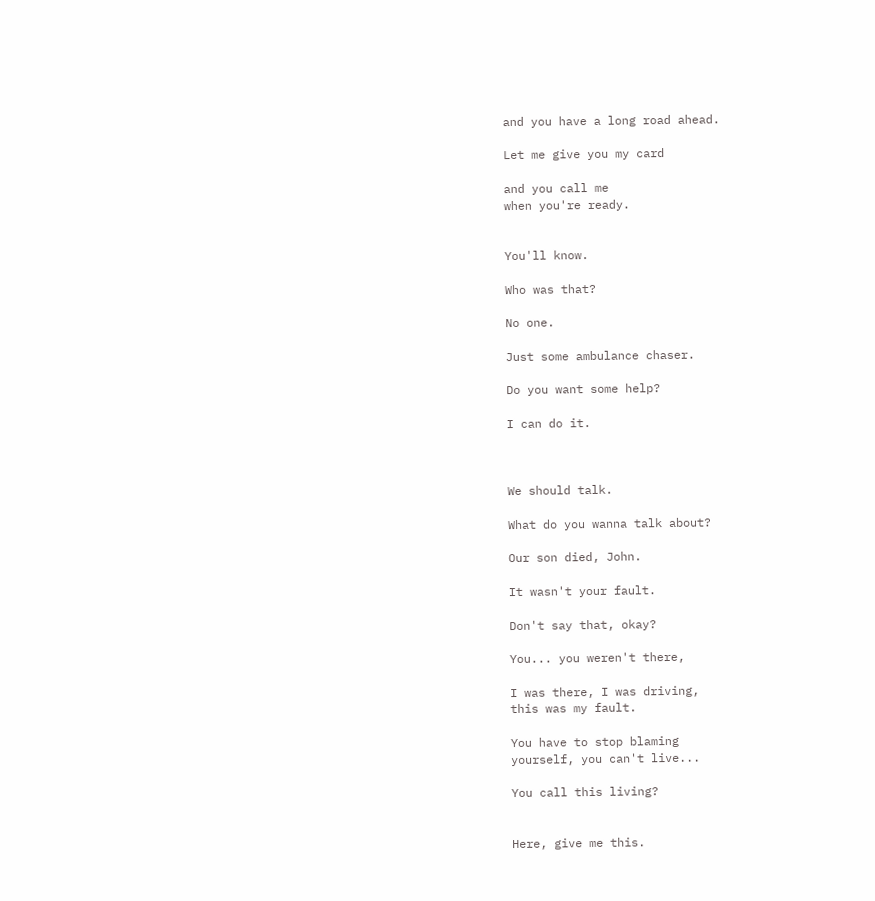and you have a long road ahead.

Let me give you my card

and you call me
when you're ready.


You'll know.

Who was that?

No one.

Just some ambulance chaser.

Do you want some help?

I can do it.



We should talk.

What do you wanna talk about?

Our son died, John.

It wasn't your fault.

Don't say that, okay?

You... you weren't there,

I was there, I was driving,
this was my fault.

You have to stop blaming
yourself, you can't live...

You call this living?


Here, give me this.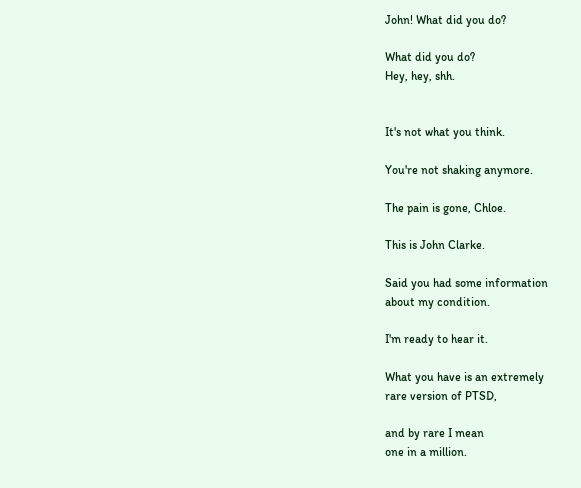John! What did you do?

What did you do?
Hey, hey, shh.


It's not what you think.

You're not shaking anymore.

The pain is gone, Chloe.

This is John Clarke.

Said you had some information
about my condition.

I'm ready to hear it.

What you have is an extremely
rare version of PTSD,

and by rare I mean
one in a million.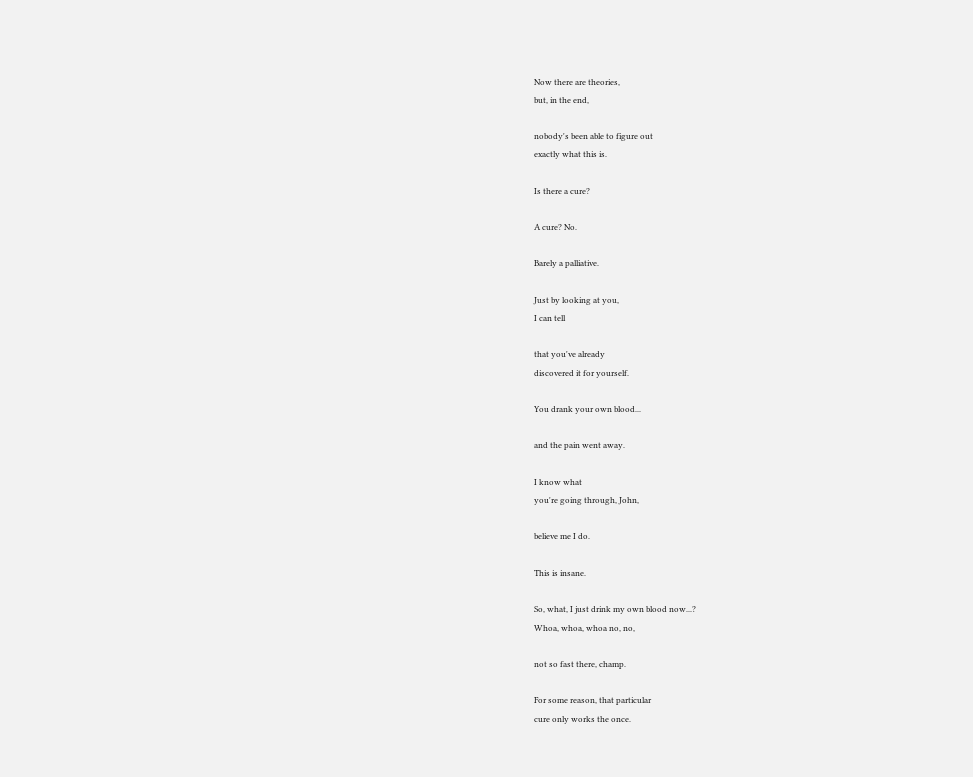Now there are theories,
but, in the end,

nobody's been able to figure out
exactly what this is.

Is there a cure?

A cure? No.

Barely a palliative.

Just by looking at you,
I can tell

that you've already
discovered it for yourself.

You drank your own blood...

and the pain went away.

I know what
you're going through, John,

believe me I do.

This is insane.

So, what, I just drink my own blood now...?
Whoa, whoa, whoa no, no,

not so fast there, champ.

For some reason, that particular
cure only works the once.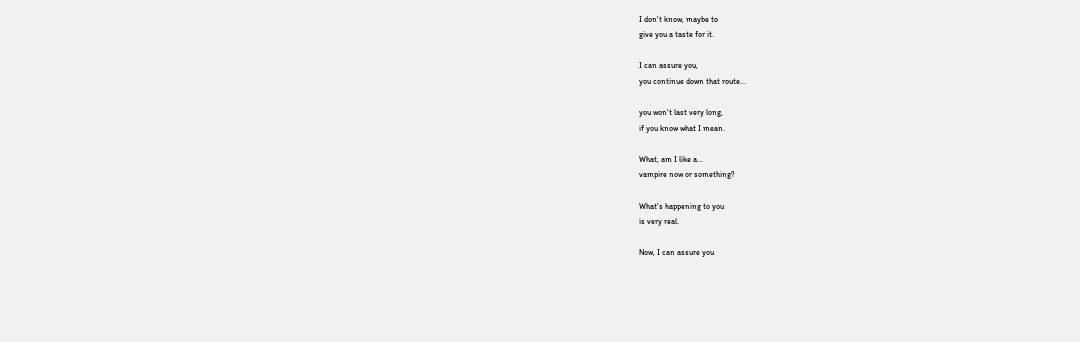I don't know, maybe to
give you a taste for it.

I can assure you,
you continue down that route...

you won't last very long,
if you know what I mean.

What, am I like a...
vampire now or something?

What's happening to you
is very real.

Now, I can assure you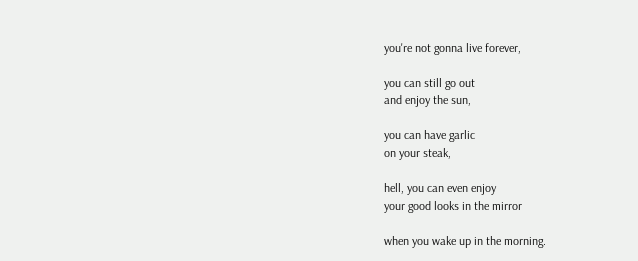you're not gonna live forever,

you can still go out
and enjoy the sun,

you can have garlic
on your steak,

hell, you can even enjoy
your good looks in the mirror

when you wake up in the morning.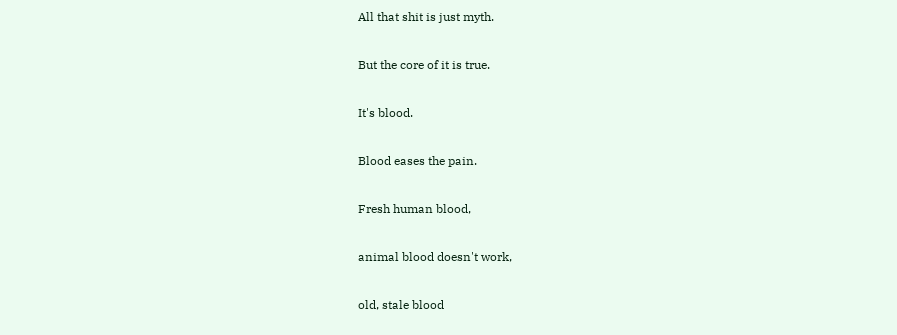All that shit is just myth.

But the core of it is true.

It's blood.

Blood eases the pain.

Fresh human blood,

animal blood doesn't work,

old, stale blood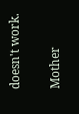doesn't work.

Mother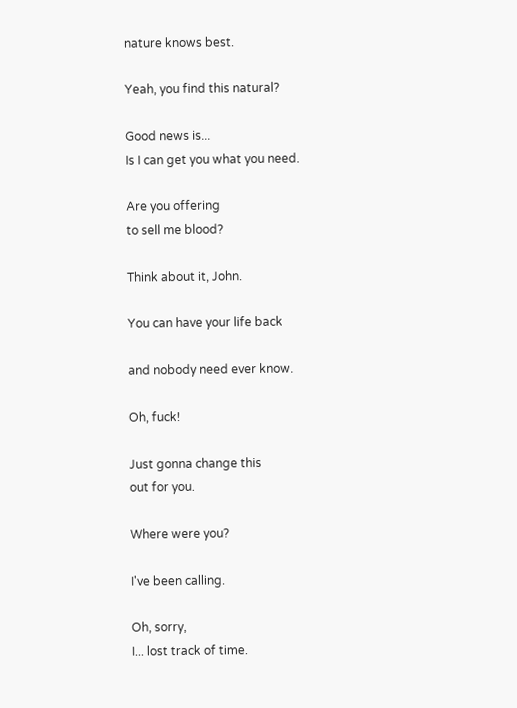nature knows best.

Yeah, you find this natural?

Good news is...
Is I can get you what you need.

Are you offering
to sell me blood?

Think about it, John.

You can have your life back

and nobody need ever know.

Oh, fuck!

Just gonna change this
out for you.

Where were you?

I've been calling.

Oh, sorry,
I... lost track of time.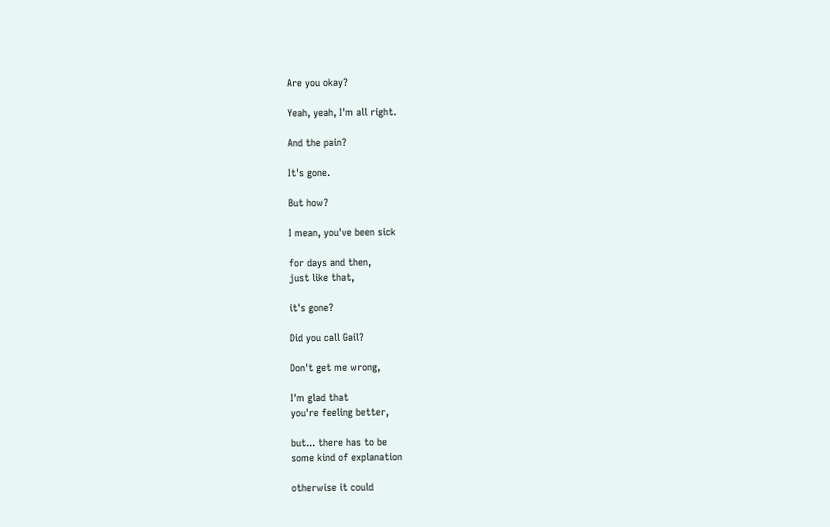Are you okay?

Yeah, yeah, I'm all right.

And the pain?

It's gone.

But how?

I mean, you've been sick

for days and then,
just like that,

it's gone?

Did you call Gail?

Don't get me wrong,

I'm glad that
you're feeling better,

but... there has to be
some kind of explanation

otherwise it could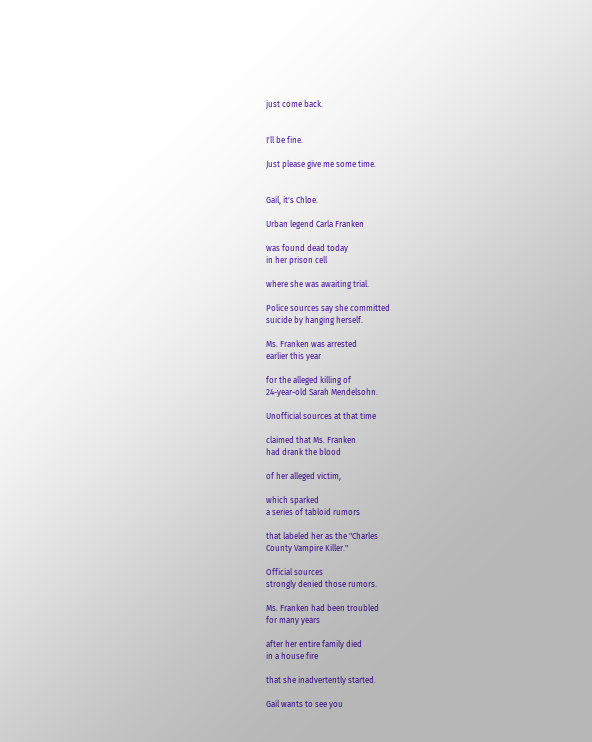just come back.


I'll be fine.

Just please give me some time.


Gail, it's Chloe.

Urban legend Carla Franken

was found dead today
in her prison cell

where she was awaiting trial.

Police sources say she committed
suicide by hanging herself.

Ms. Franken was arrested
earlier this year

for the alleged killing of
24-year-old Sarah Mendelsohn.

Unofficial sources at that time

claimed that Ms. Franken
had drank the blood

of her alleged victim,

which sparked
a series of tabloid rumors

that labeled her as the "Charles
County Vampire Killer."

Official sources
strongly denied those rumors.

Ms. Franken had been troubled
for many years

after her entire family died
in a house fire

that she inadvertently started.

Gail wants to see you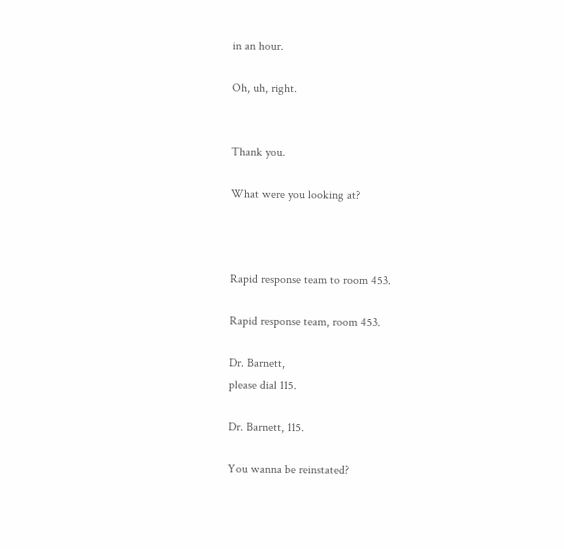in an hour.

Oh, uh, right.


Thank you.

What were you looking at?



Rapid response team to room 453.

Rapid response team, room 453.

Dr. Barnett,
please dial 115.

Dr. Barnett, 115.

You wanna be reinstated?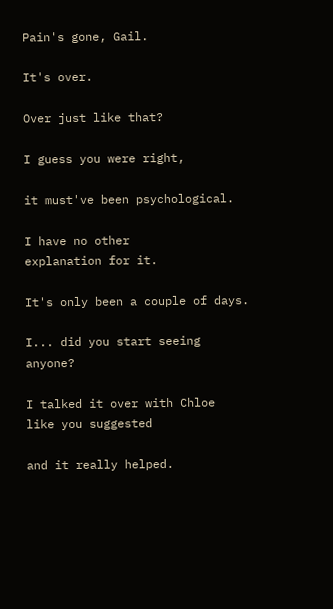Pain's gone, Gail.

It's over.

Over just like that?

I guess you were right,

it must've been psychological.

I have no other
explanation for it.

It's only been a couple of days.

I... did you start seeing anyone?

I talked it over with Chloe
like you suggested

and it really helped.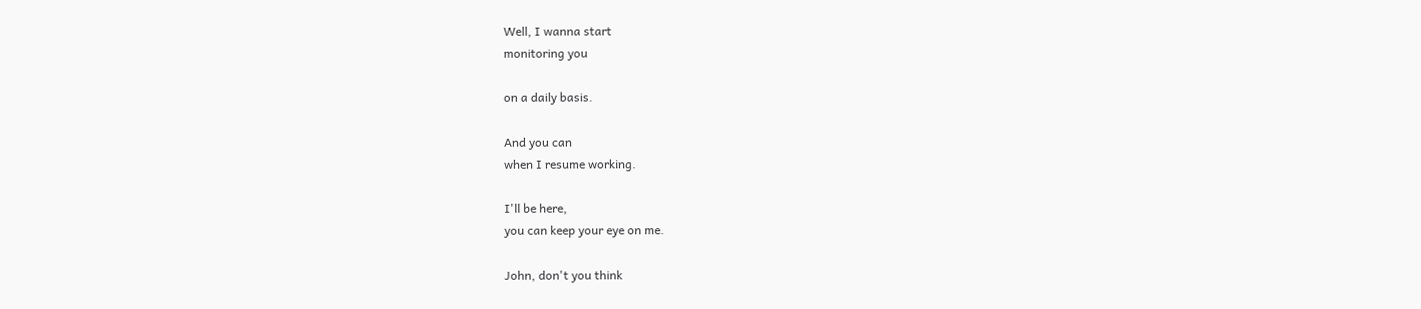Well, I wanna start
monitoring you

on a daily basis.

And you can
when I resume working.

I'll be here,
you can keep your eye on me.

John, don't you think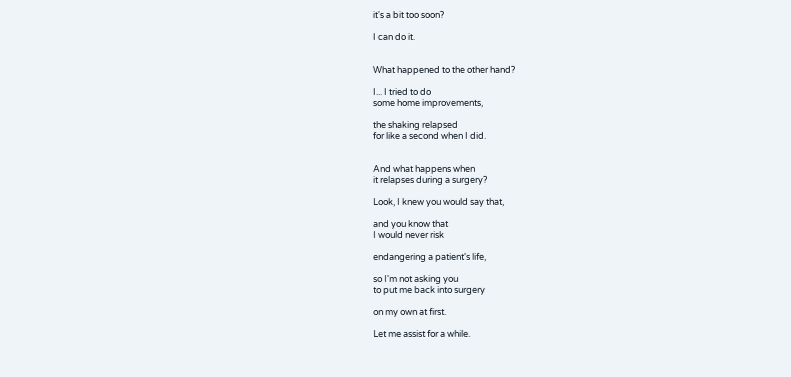it's a bit too soon?

I can do it.


What happened to the other hand?

I... I tried to do
some home improvements,

the shaking relapsed
for like a second when I did.


And what happens when
it relapses during a surgery?

Look, I knew you would say that,

and you know that
I would never risk

endangering a patient's life,

so I'm not asking you
to put me back into surgery

on my own at first.

Let me assist for a while.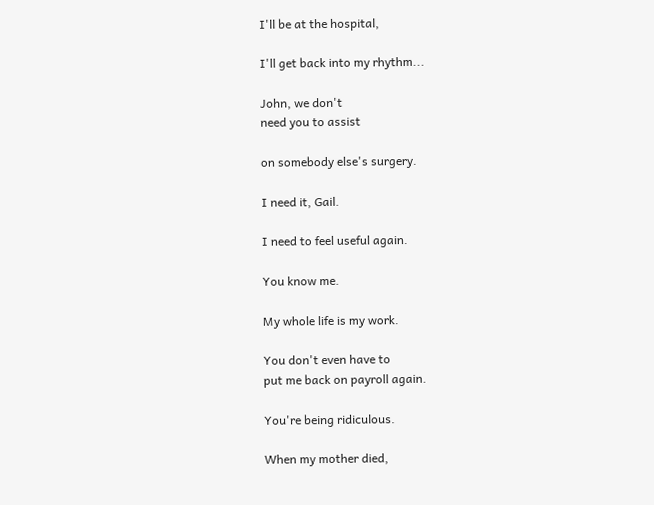I'll be at the hospital,

I'll get back into my rhythm...

John, we don't
need you to assist

on somebody else's surgery.

I need it, Gail.

I need to feel useful again.

You know me.

My whole life is my work.

You don't even have to
put me back on payroll again.

You're being ridiculous.

When my mother died,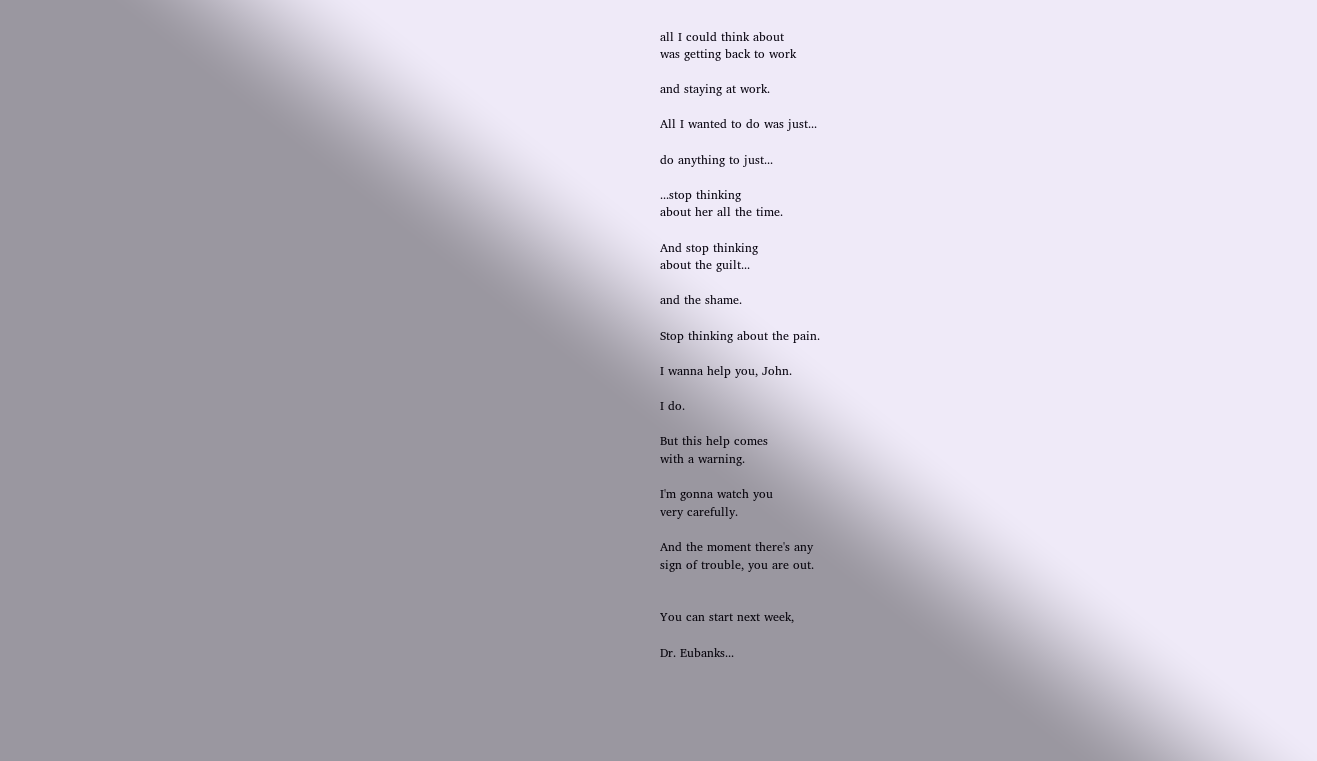all I could think about
was getting back to work

and staying at work.

All I wanted to do was just...

do anything to just...

...stop thinking
about her all the time.

And stop thinking
about the guilt...

and the shame.

Stop thinking about the pain.

I wanna help you, John.

I do.

But this help comes
with a warning.

I'm gonna watch you
very carefully.

And the moment there's any
sign of trouble, you are out.


You can start next week,

Dr. Eubanks...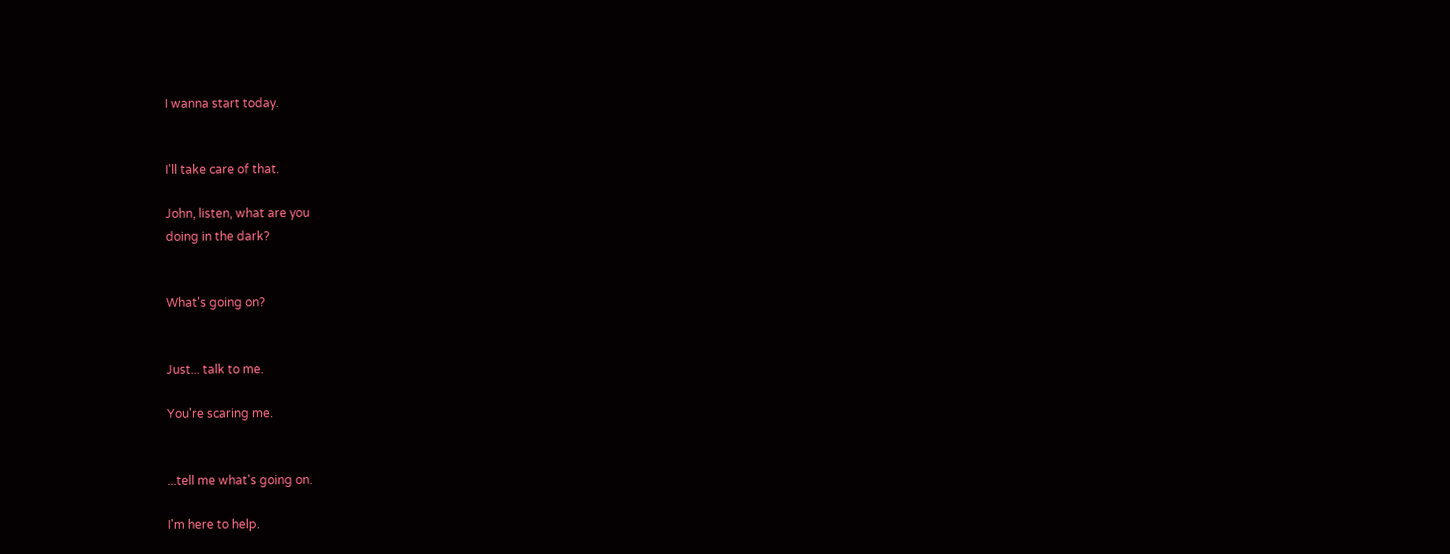I wanna start today.


I'll take care of that.

John, listen, what are you
doing in the dark?


What's going on?


Just... talk to me.

You're scaring me.


...tell me what's going on.

I'm here to help.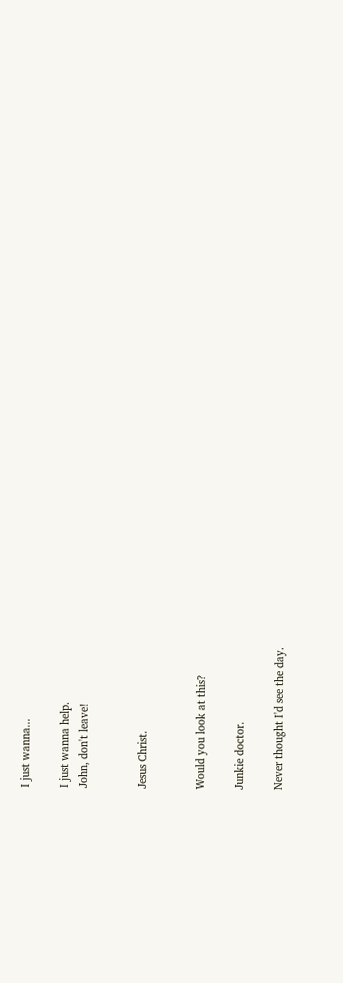I just wanna...

I just wanna help.
John, don't leave!


Jesus Christ.


Would you look at this?

Junkie doctor.

Never thought I'd see the day.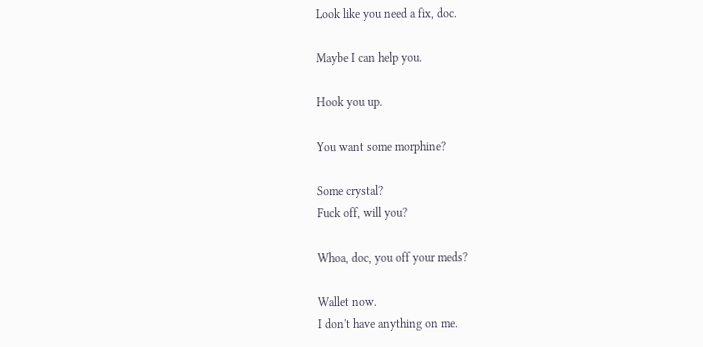Look like you need a fix, doc.

Maybe I can help you.

Hook you up.

You want some morphine?

Some crystal?
Fuck off, will you?

Whoa, doc, you off your meds?

Wallet now.
I don't have anything on me.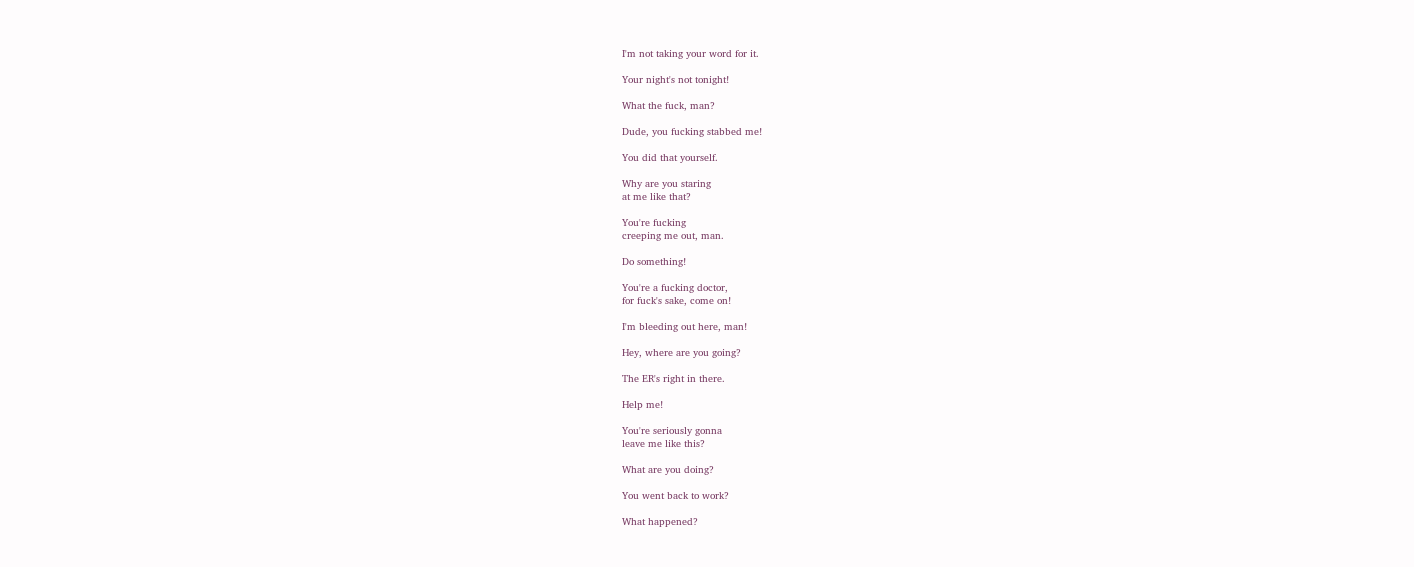I'm not taking your word for it.

Your night's not tonight!

What the fuck, man?

Dude, you fucking stabbed me!

You did that yourself.

Why are you staring
at me like that?

You're fucking
creeping me out, man.

Do something!

You're a fucking doctor,
for fuck's sake, come on!

I'm bleeding out here, man!

Hey, where are you going?

The ER's right in there.

Help me!

You're seriously gonna
leave me like this?

What are you doing?

You went back to work?

What happened?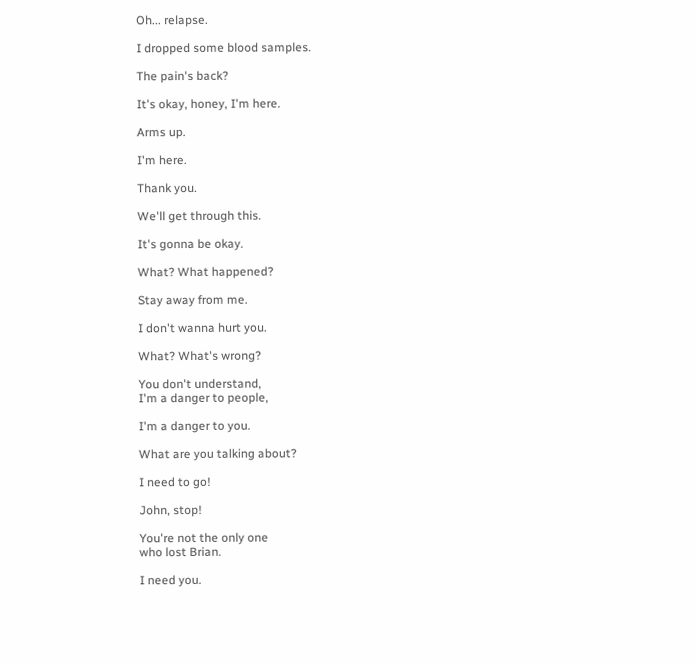Oh... relapse.

I dropped some blood samples.

The pain's back?

It's okay, honey, I'm here.

Arms up.

I'm here.

Thank you.

We'll get through this.

It's gonna be okay.

What? What happened?

Stay away from me.

I don't wanna hurt you.

What? What's wrong?

You don't understand,
I'm a danger to people,

I'm a danger to you.

What are you talking about?

I need to go!

John, stop!

You're not the only one
who lost Brian.

I need you.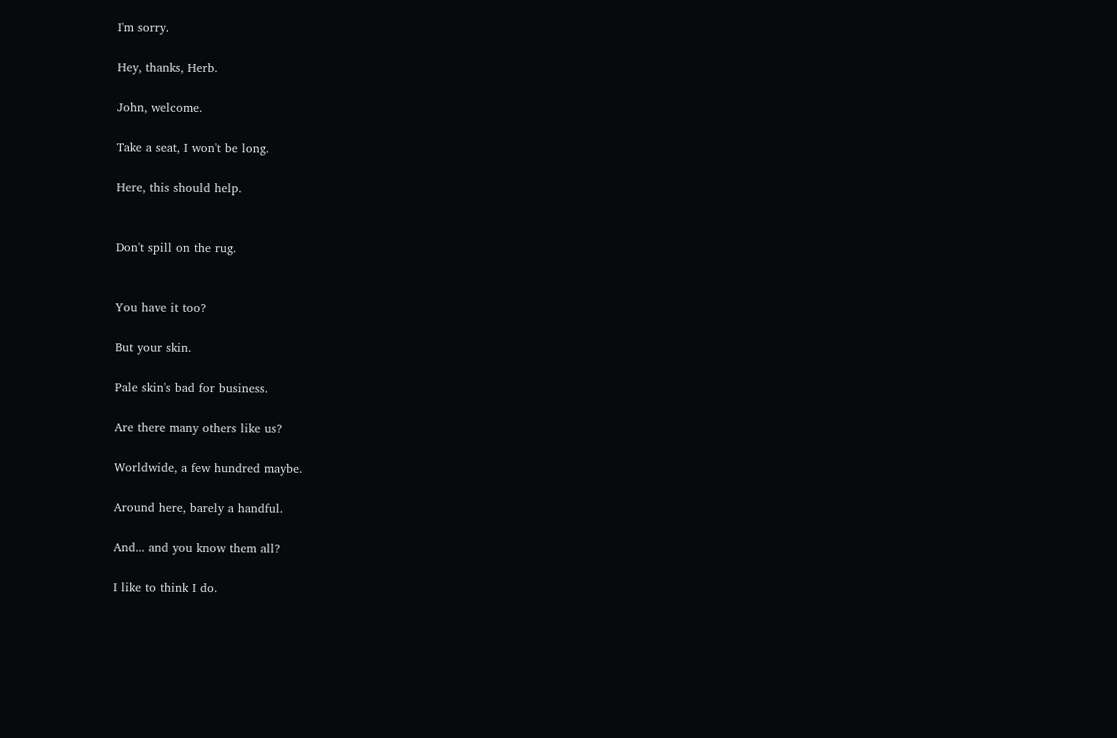I'm sorry.

Hey, thanks, Herb.

John, welcome.

Take a seat, I won't be long.

Here, this should help.


Don't spill on the rug.


You have it too?

But your skin.

Pale skin's bad for business.

Are there many others like us?

Worldwide, a few hundred maybe.

Around here, barely a handful.

And... and you know them all?

I like to think I do.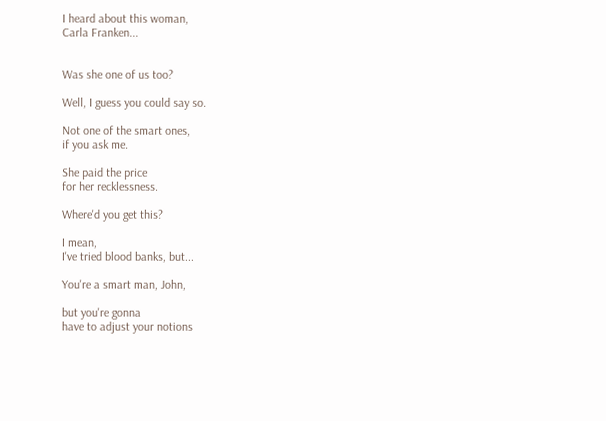I heard about this woman,
Carla Franken...


Was she one of us too?

Well, I guess you could say so.

Not one of the smart ones,
if you ask me.

She paid the price
for her recklessness.

Where'd you get this?

I mean,
I've tried blood banks, but...

You're a smart man, John,

but you're gonna
have to adjust your notions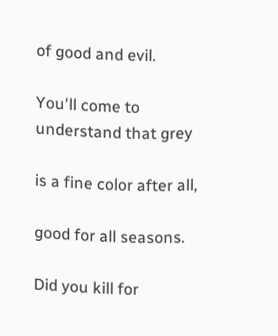of good and evil.

You'll come to
understand that grey

is a fine color after all,

good for all seasons.

Did you kill for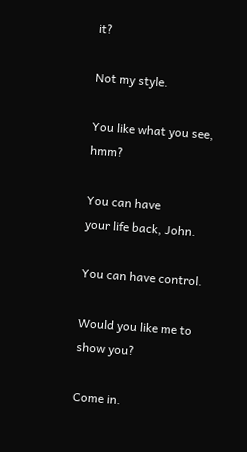it?

Not my style.

You like what you see, hmm?

You can have
your life back, John.

You can have control.

Would you like me to show you?

Come in.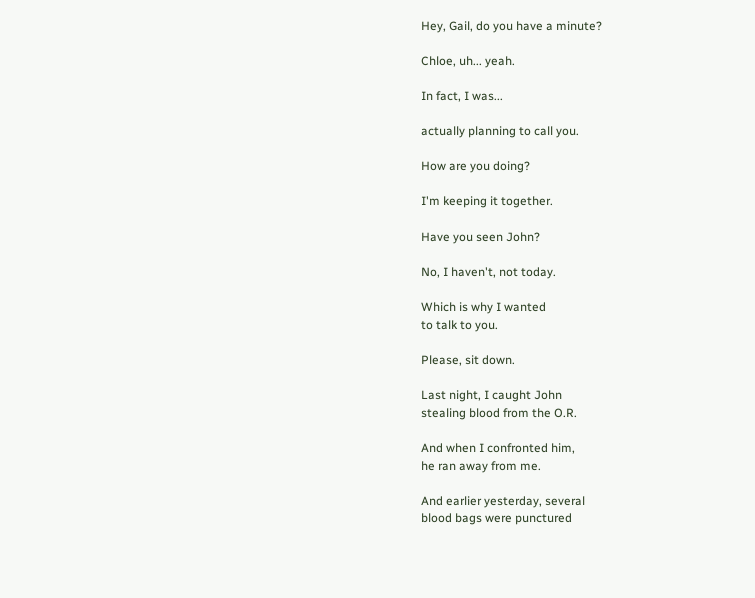Hey, Gail, do you have a minute?

Chloe, uh... yeah.

In fact, I was...

actually planning to call you.

How are you doing?

I'm keeping it together.

Have you seen John?

No, I haven't, not today.

Which is why I wanted
to talk to you.

Please, sit down.

Last night, I caught John
stealing blood from the O.R.

And when I confronted him,
he ran away from me.

And earlier yesterday, several
blood bags were punctured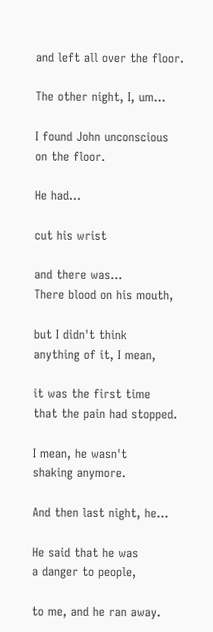and left all over the floor.

The other night, I, um...

I found John unconscious
on the floor.

He had...

cut his wrist

and there was...
There blood on his mouth,

but I didn't think
anything of it, I mean,

it was the first time
that the pain had stopped.

I mean, he wasn't
shaking anymore.

And then last night, he...

He said that he was
a danger to people,

to me, and he ran away.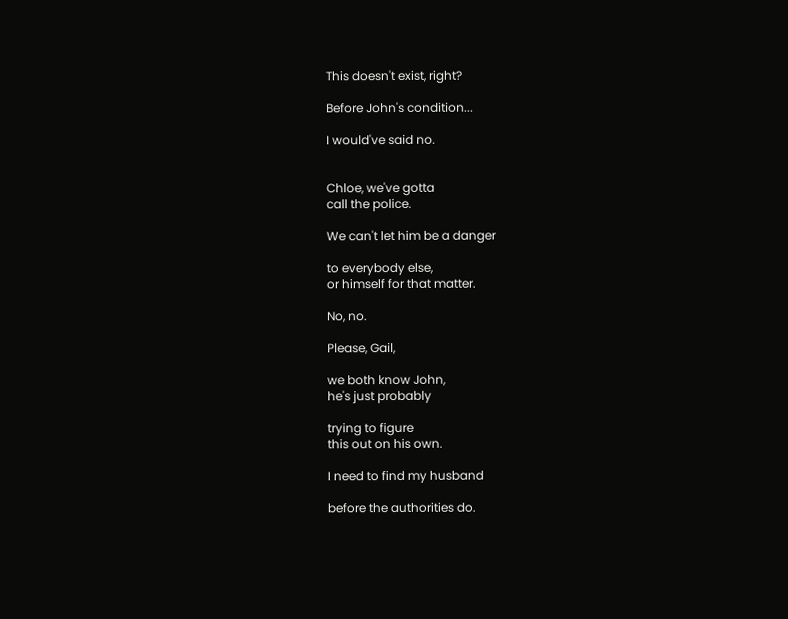This doesn't exist, right?

Before John's condition...

I would've said no.


Chloe, we've gotta
call the police.

We can't let him be a danger

to everybody else,
or himself for that matter.

No, no.

Please, Gail,

we both know John,
he's just probably

trying to figure
this out on his own.

I need to find my husband

before the authorities do.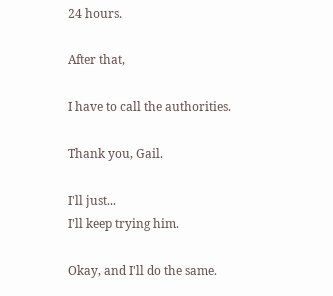24 hours.

After that,

I have to call the authorities.

Thank you, Gail.

I'll just...
I'll keep trying him.

Okay, and I'll do the same.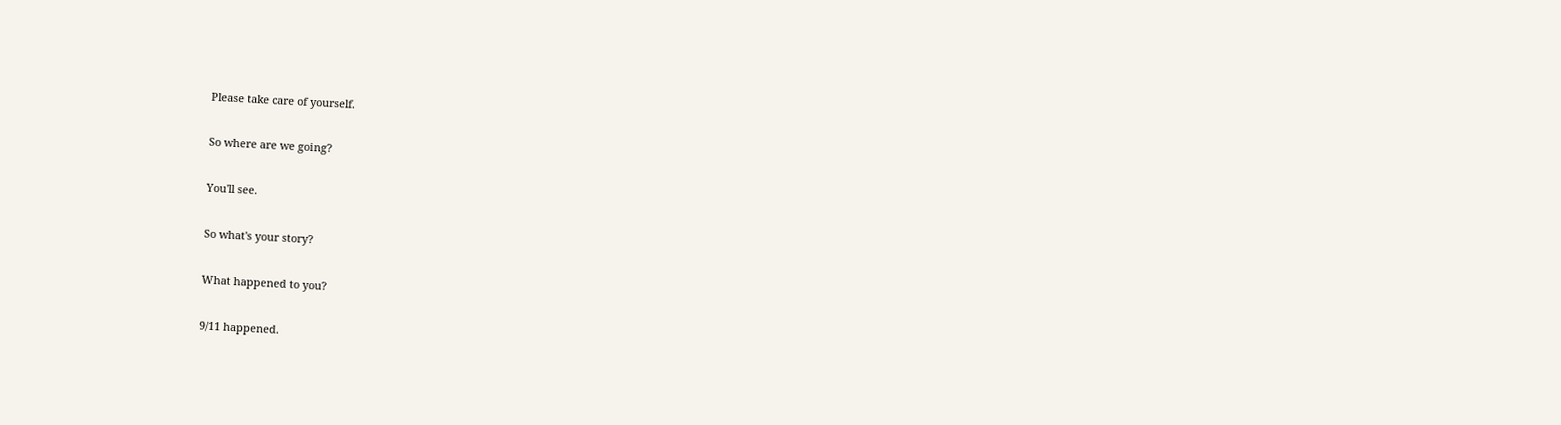Please take care of yourself.

So where are we going?

You'll see.

So what's your story?

What happened to you?

9/11 happened.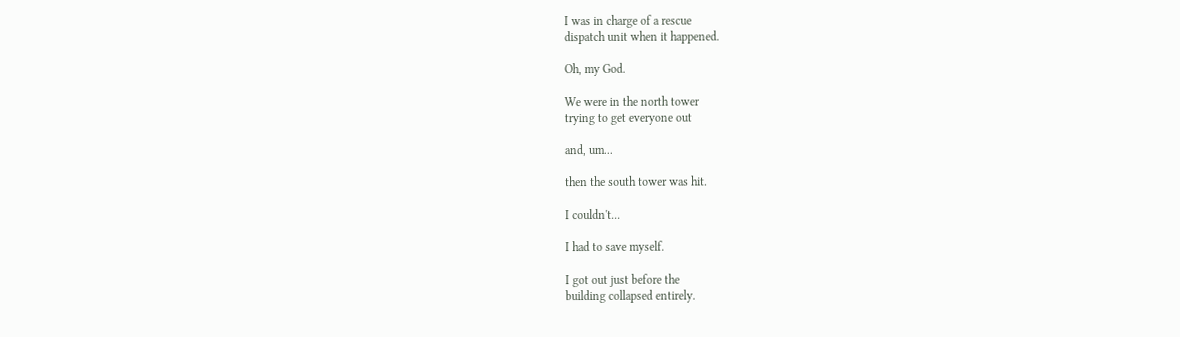I was in charge of a rescue
dispatch unit when it happened.

Oh, my God.

We were in the north tower
trying to get everyone out

and, um...

then the south tower was hit.

I couldn't...

I had to save myself.

I got out just before the
building collapsed entirely.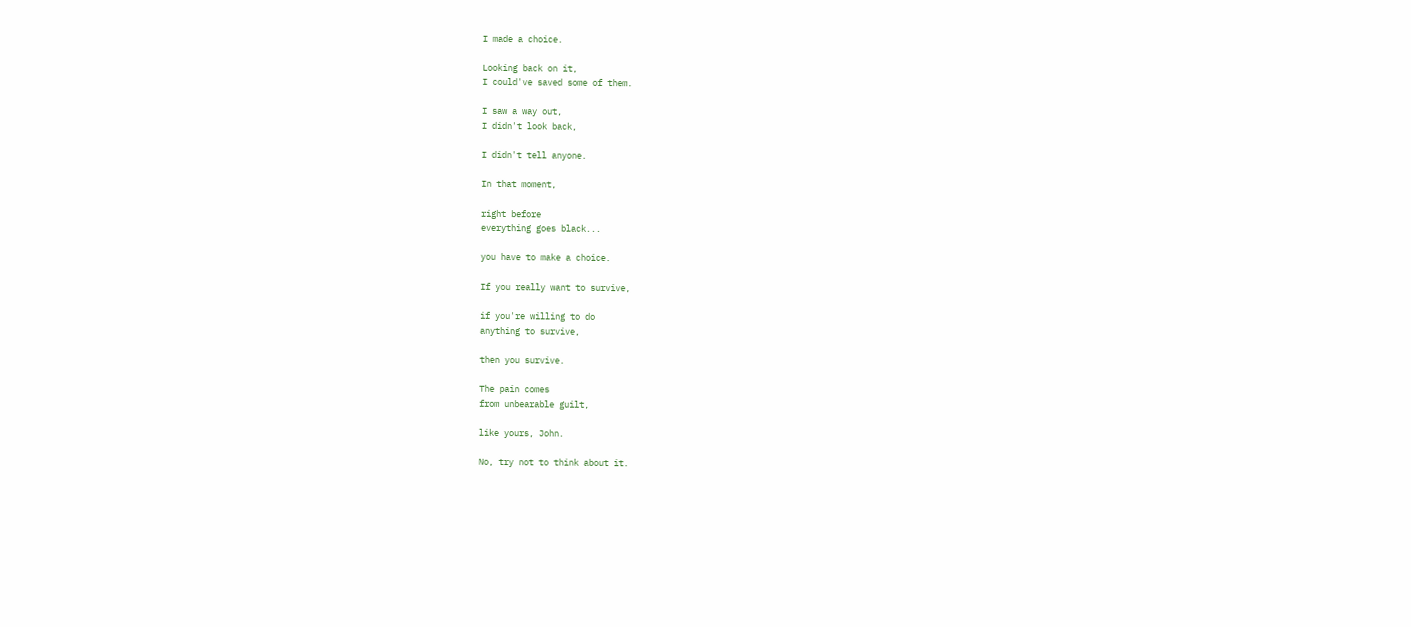I made a choice.

Looking back on it,
I could've saved some of them.

I saw a way out,
I didn't look back,

I didn't tell anyone.

In that moment,

right before
everything goes black...

you have to make a choice.

If you really want to survive,

if you're willing to do
anything to survive,

then you survive.

The pain comes
from unbearable guilt,

like yours, John.

No, try not to think about it.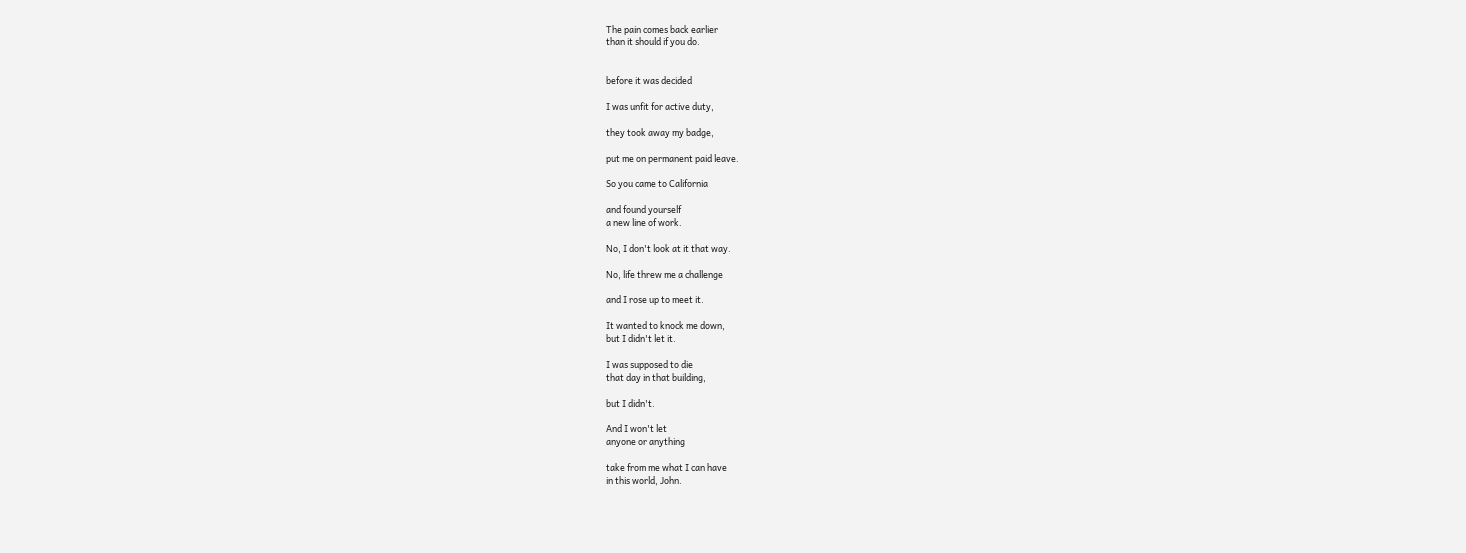The pain comes back earlier
than it should if you do.


before it was decided

I was unfit for active duty,

they took away my badge,

put me on permanent paid leave.

So you came to California

and found yourself
a new line of work.

No, I don't look at it that way.

No, life threw me a challenge

and I rose up to meet it.

It wanted to knock me down,
but I didn't let it.

I was supposed to die
that day in that building,

but I didn't.

And I won't let
anyone or anything

take from me what I can have
in this world, John.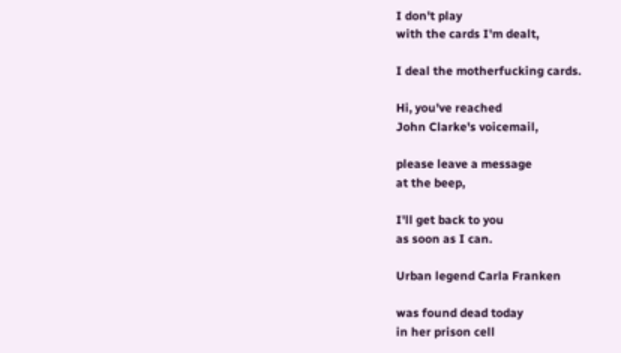I don't play
with the cards I'm dealt,

I deal the motherfucking cards.

Hi, you've reached
John Clarke's voicemail,

please leave a message
at the beep,

I'll get back to you
as soon as I can.

Urban legend Carla Franken

was found dead today
in her prison cell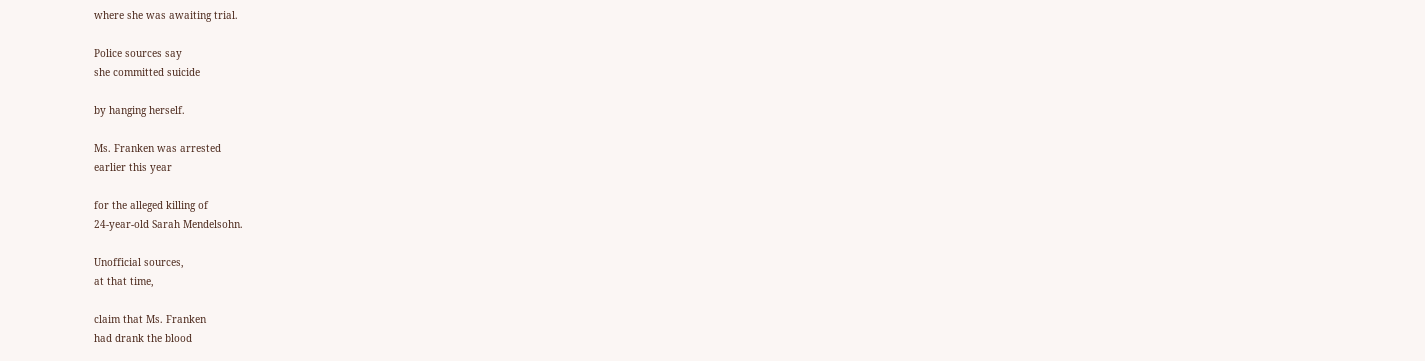where she was awaiting trial.

Police sources say
she committed suicide

by hanging herself.

Ms. Franken was arrested
earlier this year

for the alleged killing of
24-year-old Sarah Mendelsohn.

Unofficial sources,
at that time,

claim that Ms. Franken
had drank the blood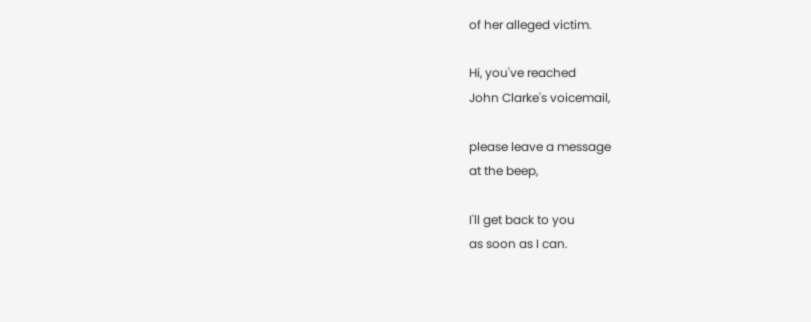of her alleged victim.

Hi, you've reached
John Clarke's voicemail,

please leave a message
at the beep,

I'll get back to you
as soon as I can.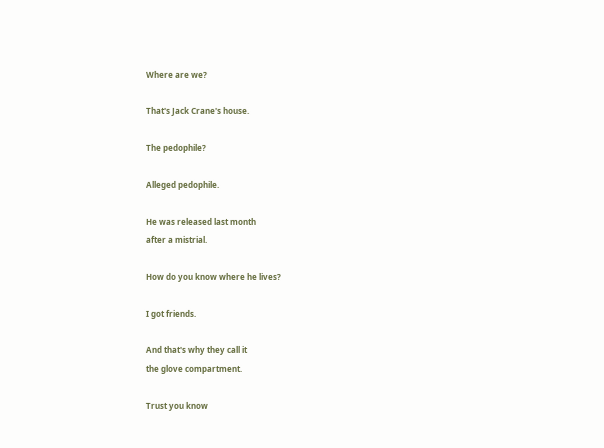Where are we?

That's Jack Crane's house.

The pedophile?

Alleged pedophile.

He was released last month
after a mistrial.

How do you know where he lives?

I got friends.

And that's why they call it
the glove compartment.

Trust you know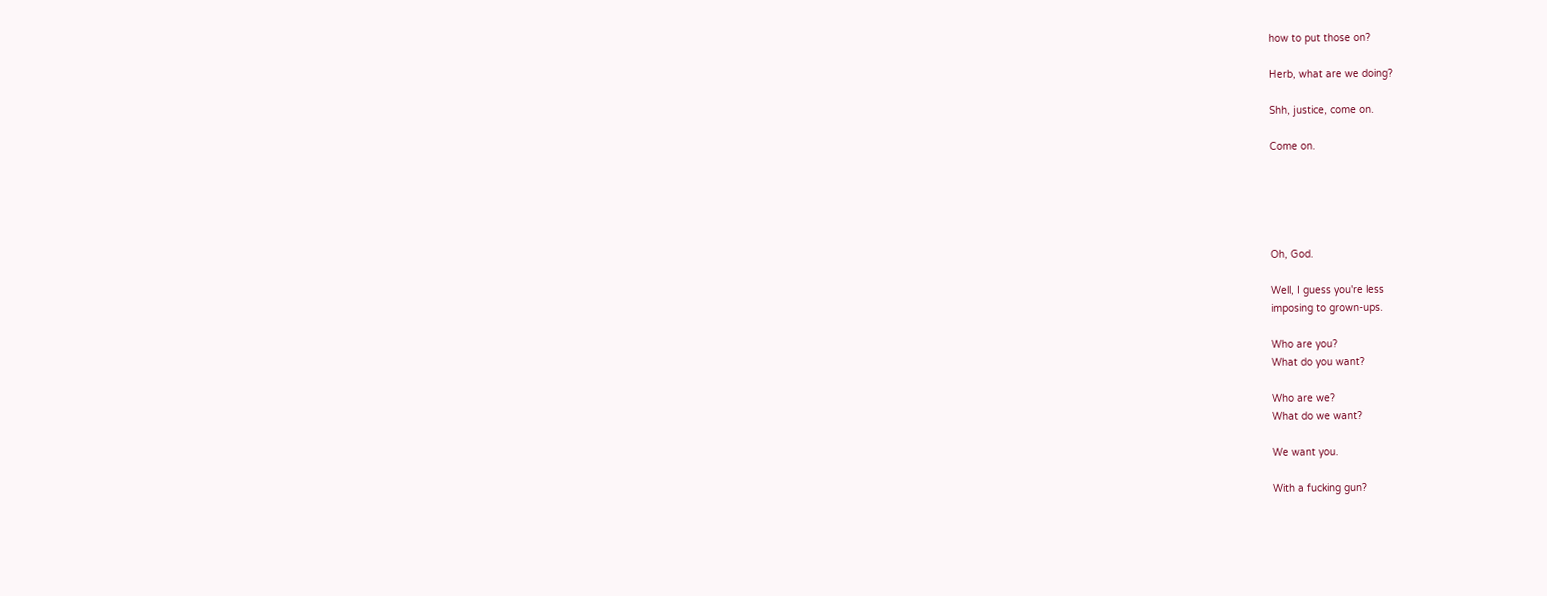how to put those on?

Herb, what are we doing?

Shh, justice, come on.

Come on.





Oh, God.

Well, I guess you're less
imposing to grown-ups.

Who are you?
What do you want?

Who are we?
What do we want?

We want you.

With a fucking gun?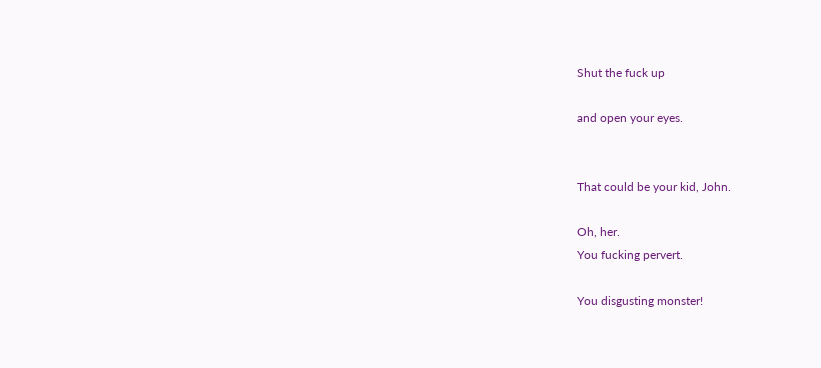Shut the fuck up

and open your eyes.


That could be your kid, John.

Oh, her.
You fucking pervert.

You disgusting monster!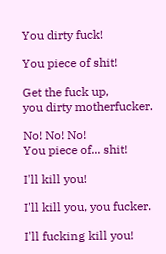You dirty fuck!

You piece of shit!

Get the fuck up,
you dirty motherfucker.

No! No! No!
You piece of... shit!

I'll kill you!

I'll kill you, you fucker.

I'll fucking kill you!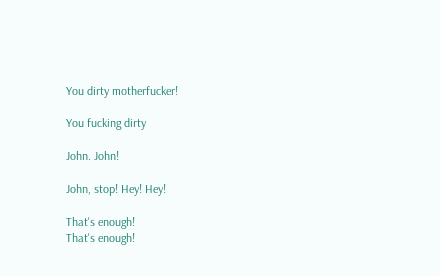You dirty motherfucker!

You fucking dirty

John. John!

John, stop! Hey! Hey!

That's enough!
That's enough!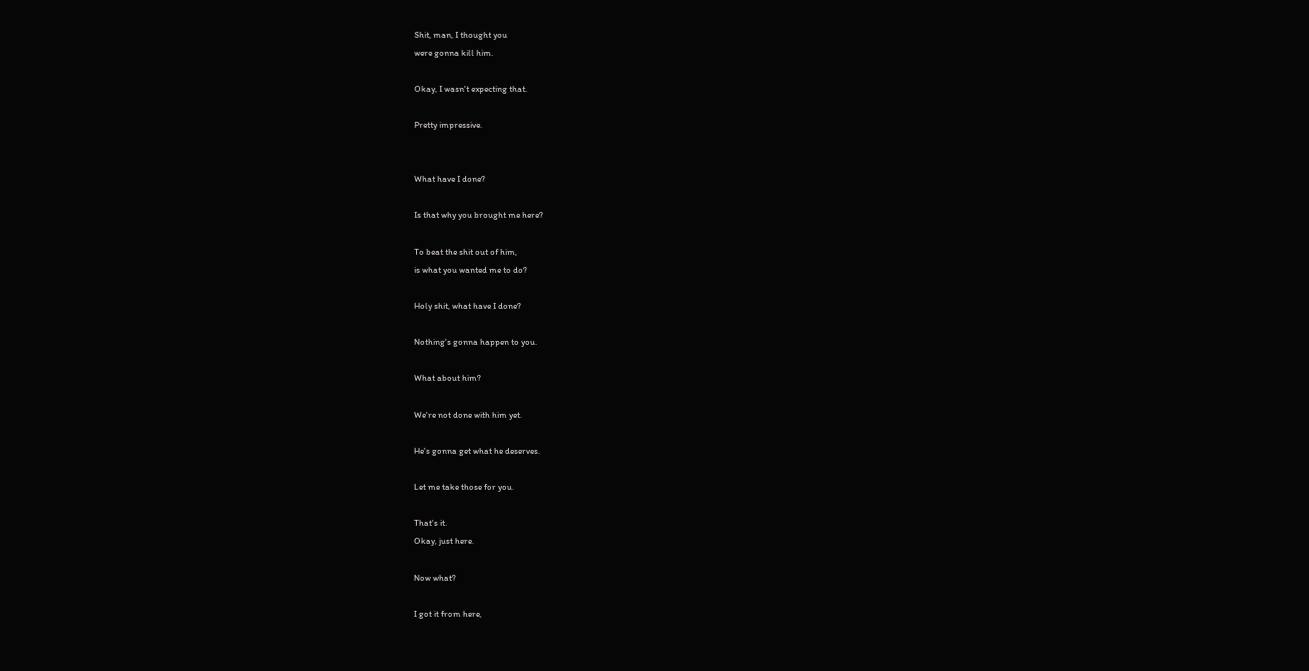Shit, man, I thought you
were gonna kill him.

Okay, I wasn't expecting that.

Pretty impressive.


What have I done?

Is that why you brought me here?

To beat the shit out of him,
is what you wanted me to do?

Holy shit, what have I done?

Nothing's gonna happen to you.

What about him?

We're not done with him yet.

He's gonna get what he deserves.

Let me take those for you.

That's it.
Okay, just here.

Now what?

I got it from here,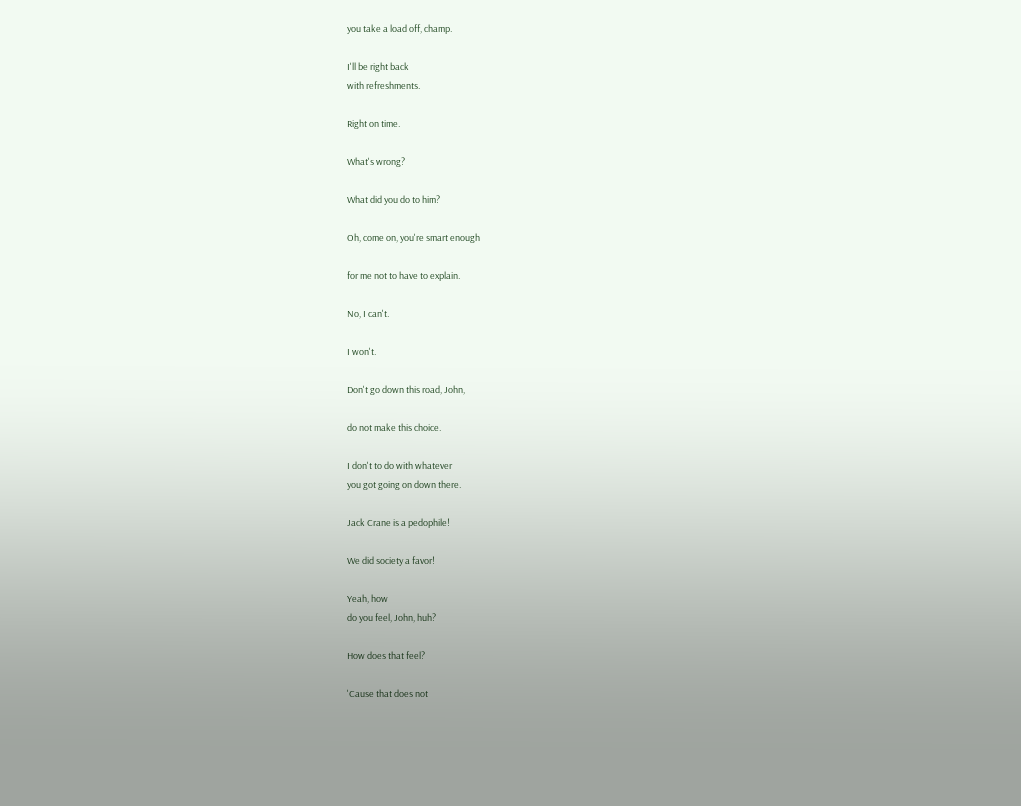you take a load off, champ.

I'll be right back
with refreshments.

Right on time.

What's wrong?

What did you do to him?

Oh, come on, you're smart enough

for me not to have to explain.

No, I can't.

I won't.

Don't go down this road, John,

do not make this choice.

I don't to do with whatever
you got going on down there.

Jack Crane is a pedophile!

We did society a favor!

Yeah, how
do you feel, John, huh?

How does that feel?

'Cause that does not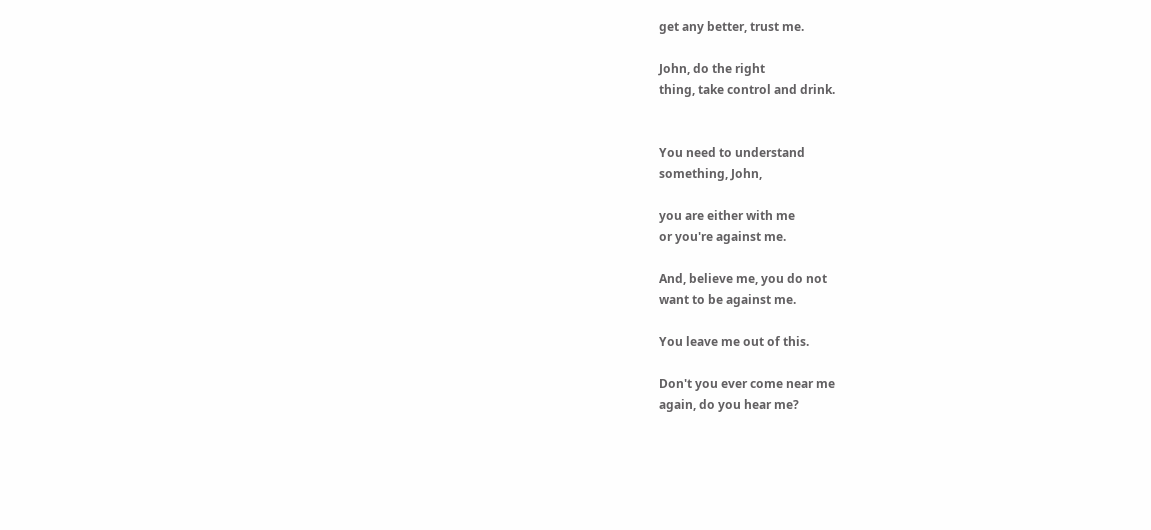get any better, trust me.

John, do the right
thing, take control and drink.


You need to understand
something, John,

you are either with me
or you're against me.

And, believe me, you do not
want to be against me.

You leave me out of this.

Don't you ever come near me
again, do you hear me?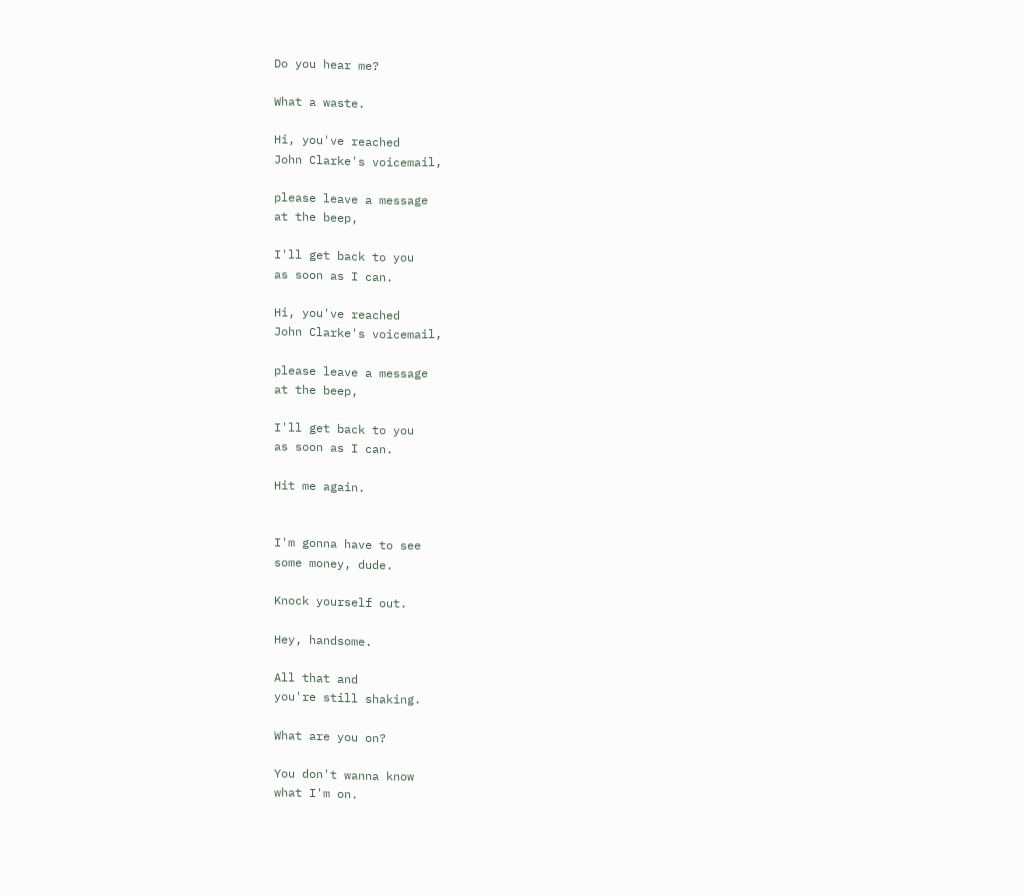Do you hear me?

What a waste.

Hi, you've reached
John Clarke's voicemail,

please leave a message
at the beep,

I'll get back to you
as soon as I can.

Hi, you've reached
John Clarke's voicemail,

please leave a message
at the beep,

I'll get back to you
as soon as I can.

Hit me again.


I'm gonna have to see
some money, dude.

Knock yourself out.

Hey, handsome.

All that and
you're still shaking.

What are you on?

You don't wanna know
what I'm on.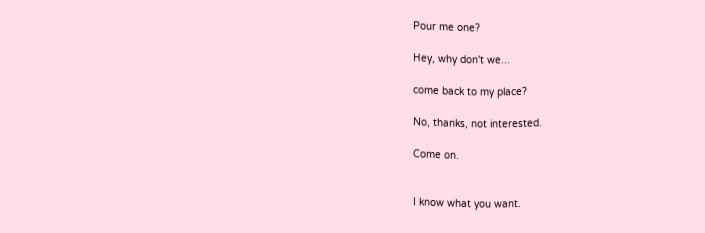Pour me one?

Hey, why don't we...

come back to my place?

No, thanks, not interested.

Come on.


I know what you want.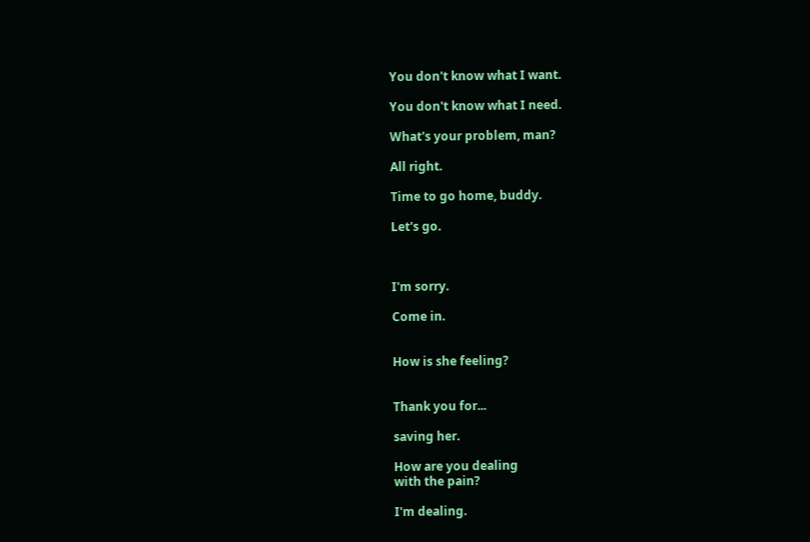You don't know what I want.

You don't know what I need.

What's your problem, man?

All right.

Time to go home, buddy.

Let's go.



I'm sorry.

Come in.


How is she feeling?


Thank you for...

saving her.

How are you dealing
with the pain?

I'm dealing.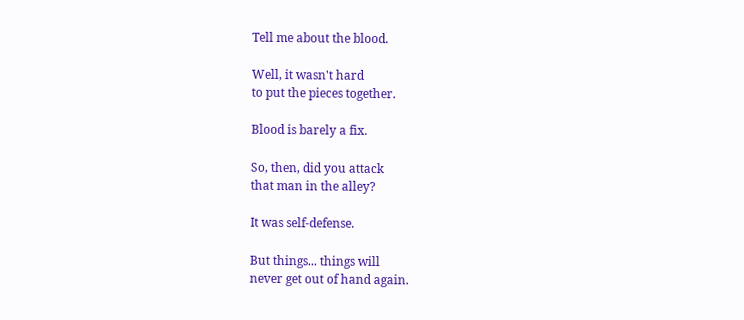Tell me about the blood.

Well, it wasn't hard
to put the pieces together.

Blood is barely a fix.

So, then, did you attack
that man in the alley?

It was self-defense.

But things... things will
never get out of hand again.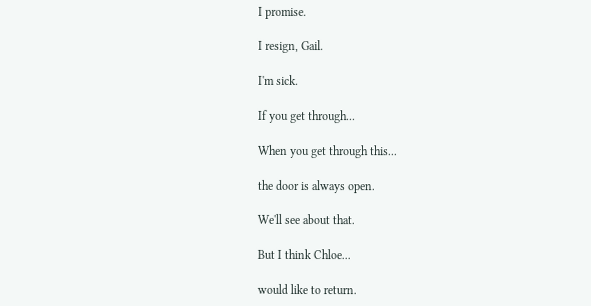I promise.

I resign, Gail.

I'm sick.

If you get through...

When you get through this...

the door is always open.

We'll see about that.

But I think Chloe...

would like to return.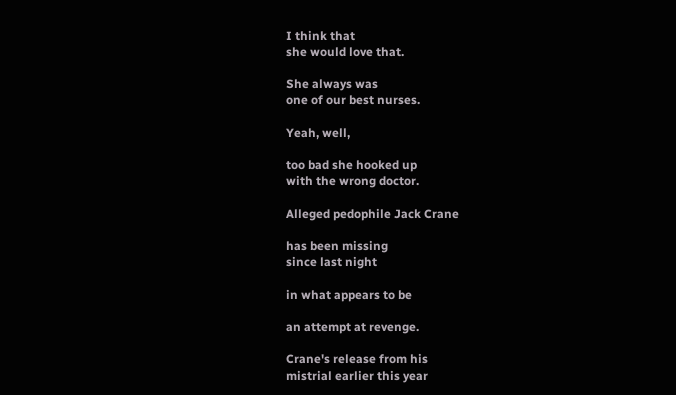I think that
she would love that.

She always was
one of our best nurses.

Yeah, well,

too bad she hooked up
with the wrong doctor.

Alleged pedophile Jack Crane

has been missing
since last night

in what appears to be

an attempt at revenge.

Crane's release from his
mistrial earlier this year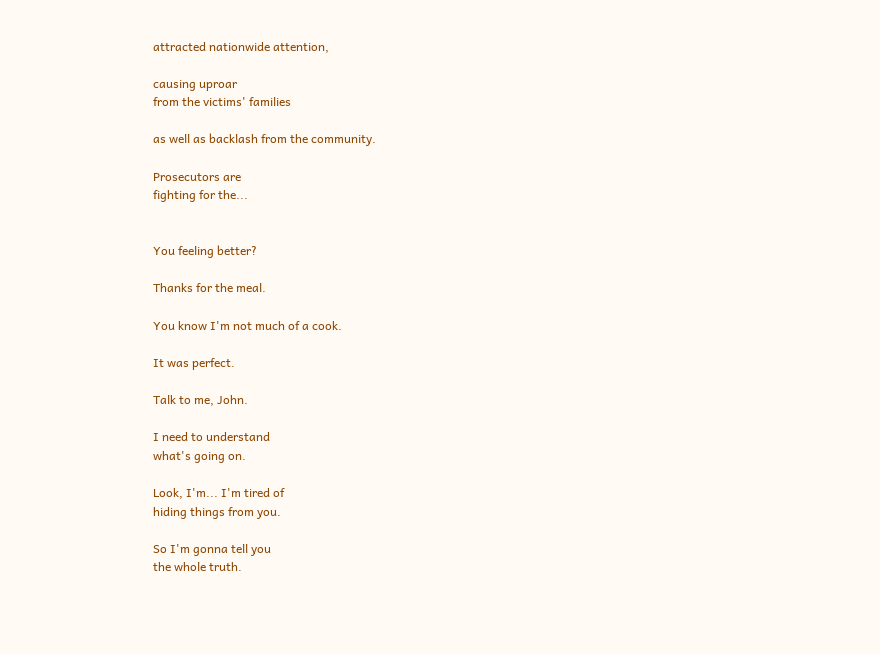attracted nationwide attention,

causing uproar
from the victims' families

as well as backlash from the community.

Prosecutors are
fighting for the...


You feeling better?

Thanks for the meal.

You know I'm not much of a cook.

It was perfect.

Talk to me, John.

I need to understand
what's going on.

Look, I'm... I'm tired of
hiding things from you.

So I'm gonna tell you
the whole truth.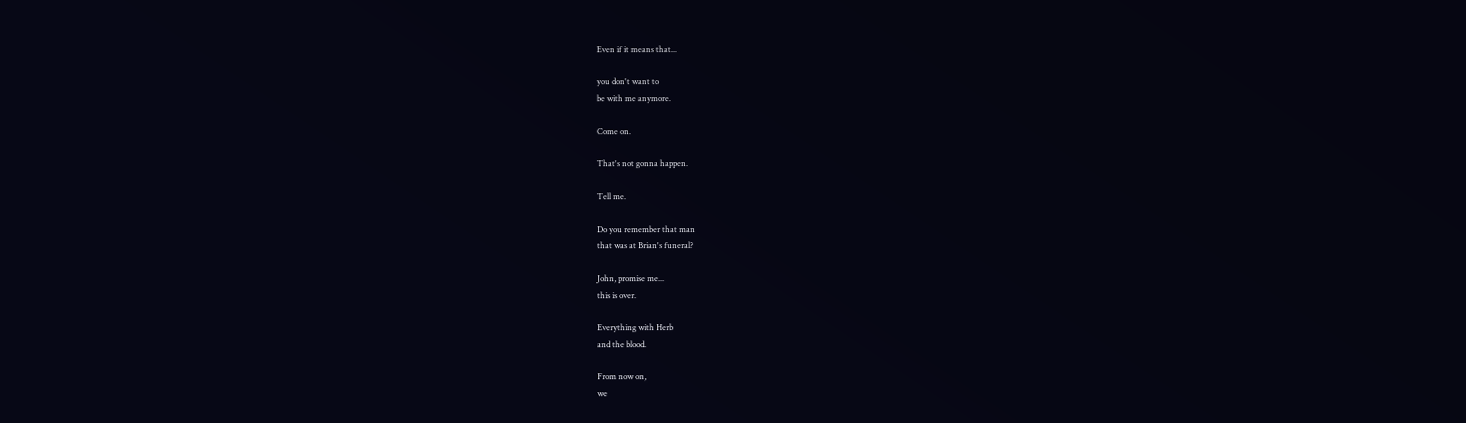Even if it means that...

you don't want to
be with me anymore.

Come on.

That's not gonna happen.

Tell me.

Do you remember that man
that was at Brian's funeral?

John, promise me...
this is over.

Everything with Herb
and the blood.

From now on,
we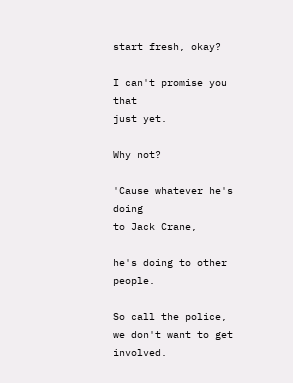start fresh, okay?

I can't promise you that
just yet.

Why not?

'Cause whatever he's doing
to Jack Crane,

he's doing to other people.

So call the police,
we don't want to get involved.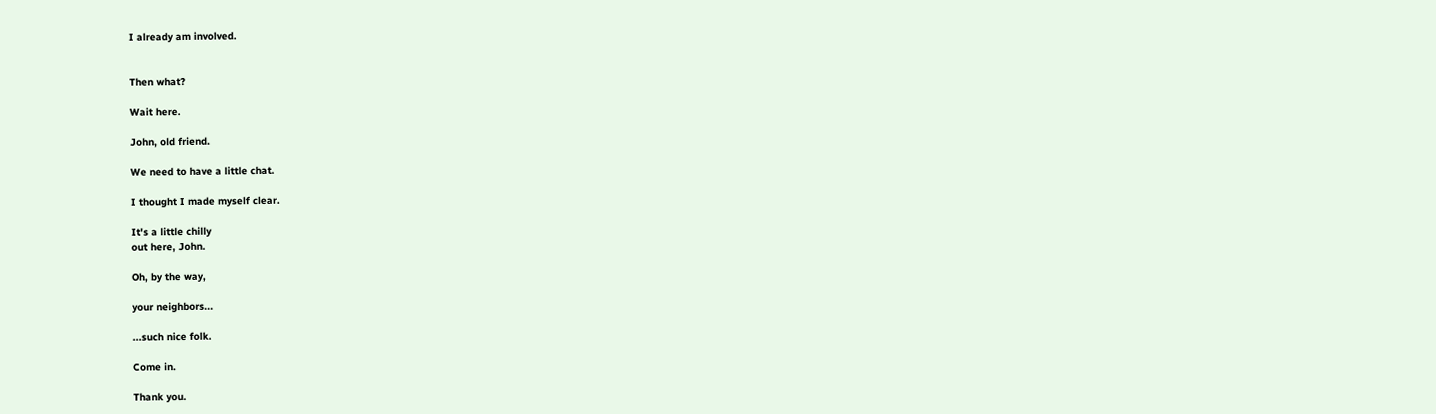I already am involved.


Then what?

Wait here.

John, old friend.

We need to have a little chat.

I thought I made myself clear.

It's a little chilly
out here, John.

Oh, by the way,

your neighbors...

...such nice folk.

Come in.

Thank you.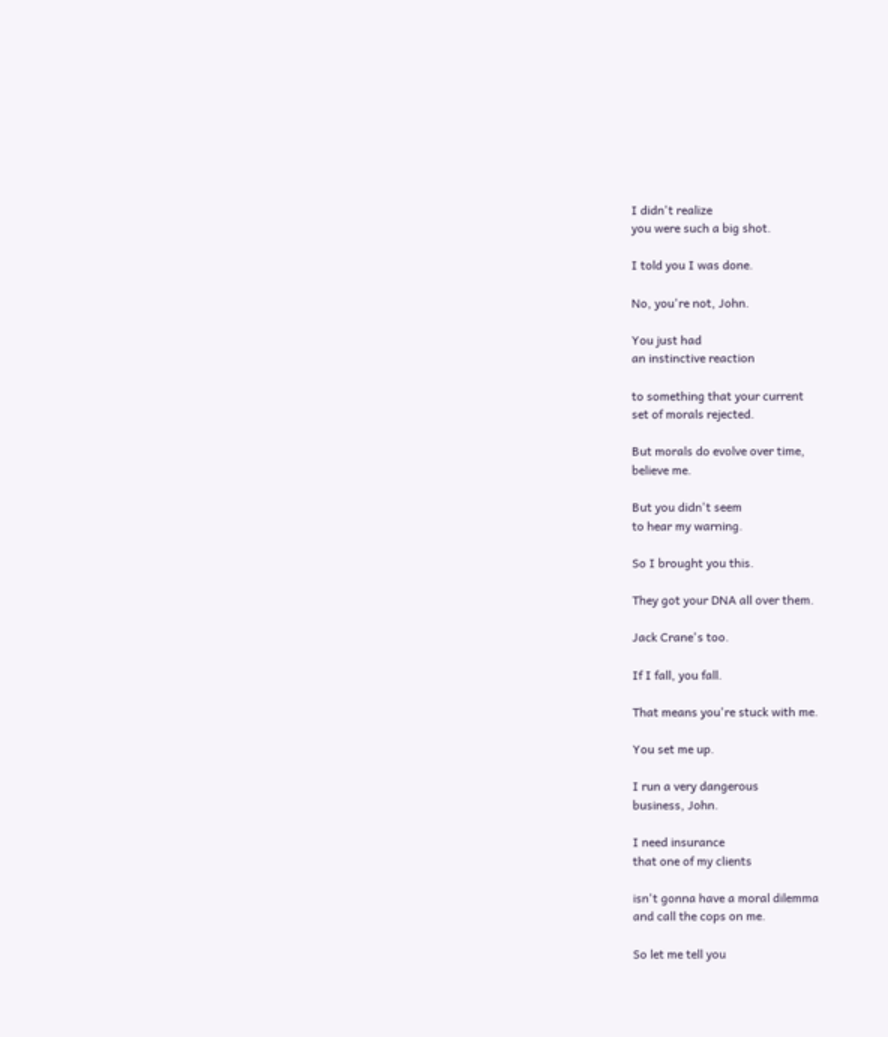I didn't realize
you were such a big shot.

I told you I was done.

No, you're not, John.

You just had
an instinctive reaction

to something that your current
set of morals rejected.

But morals do evolve over time,
believe me.

But you didn't seem
to hear my warning.

So I brought you this.

They got your DNA all over them.

Jack Crane's too.

If I fall, you fall.

That means you're stuck with me.

You set me up.

I run a very dangerous
business, John.

I need insurance
that one of my clients

isn't gonna have a moral dilemma
and call the cops on me.

So let me tell you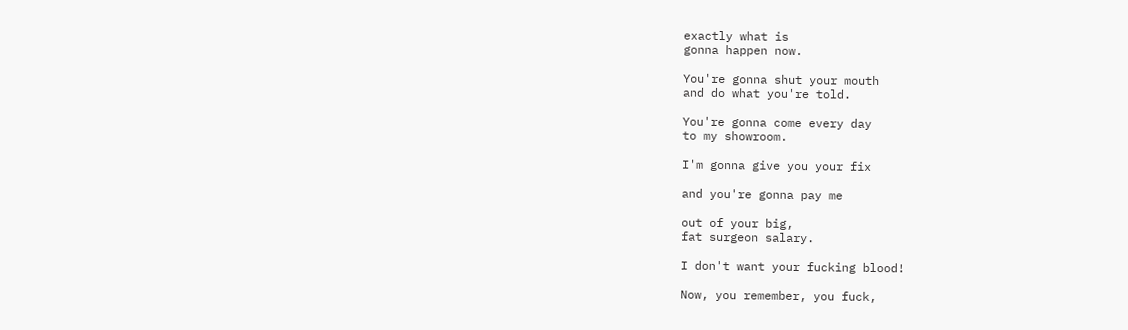exactly what is
gonna happen now.

You're gonna shut your mouth
and do what you're told.

You're gonna come every day
to my showroom.

I'm gonna give you your fix

and you're gonna pay me

out of your big,
fat surgeon salary.

I don't want your fucking blood!

Now, you remember, you fuck,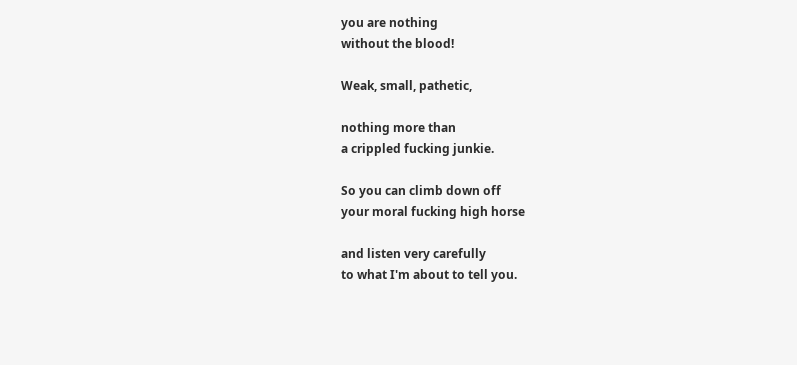you are nothing
without the blood!

Weak, small, pathetic,

nothing more than
a crippled fucking junkie.

So you can climb down off
your moral fucking high horse

and listen very carefully
to what I'm about to tell you.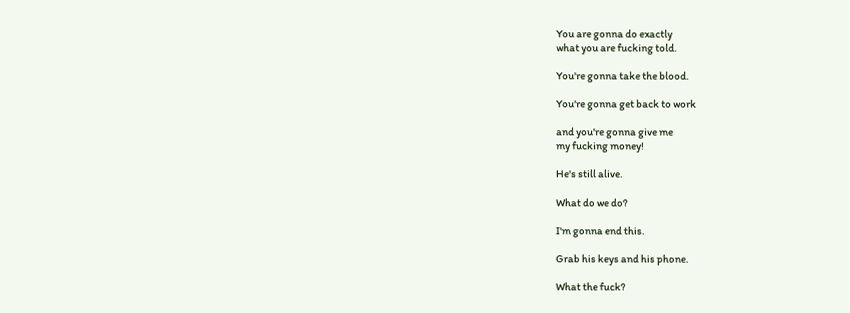You are gonna do exactly
what you are fucking told.

You're gonna take the blood.

You're gonna get back to work

and you're gonna give me
my fucking money!

He's still alive.

What do we do?

I'm gonna end this.

Grab his keys and his phone.

What the fuck?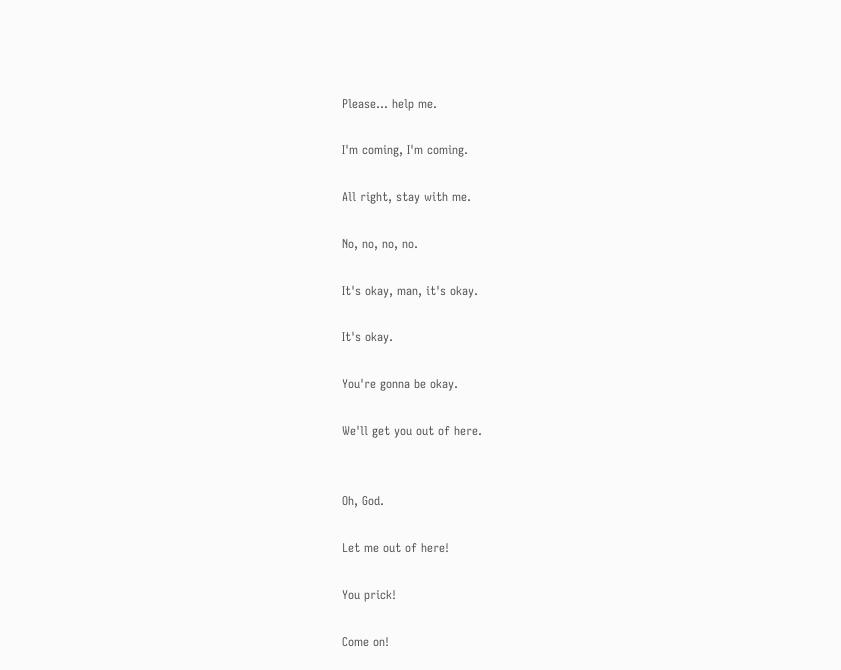Please... help me.

I'm coming, I'm coming.

All right, stay with me.

No, no, no, no.

It's okay, man, it's okay.

It's okay.

You're gonna be okay.

We'll get you out of here.


Oh, God.

Let me out of here!

You prick!

Come on!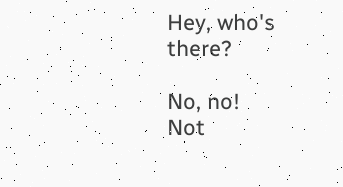Hey, who's there?

No, no!
Not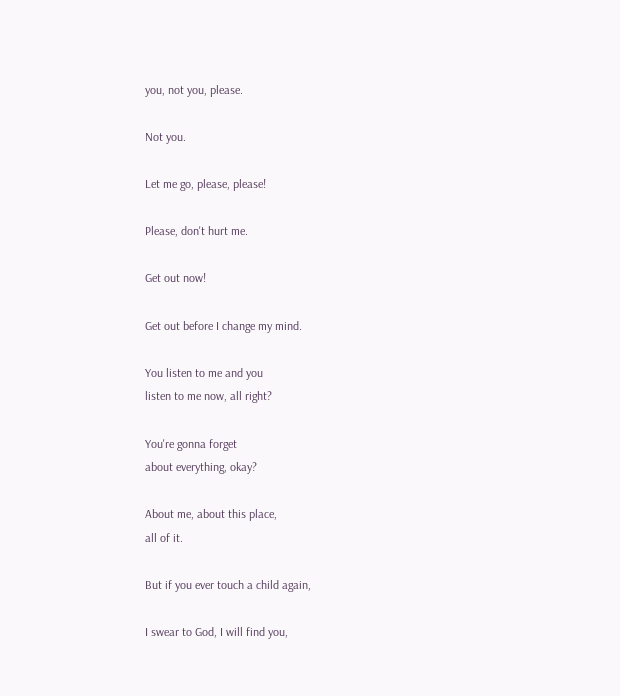you, not you, please.

Not you.

Let me go, please, please!

Please, don't hurt me.

Get out now!

Get out before I change my mind.

You listen to me and you
listen to me now, all right?

You're gonna forget
about everything, okay?

About me, about this place,
all of it.

But if you ever touch a child again,

I swear to God, I will find you,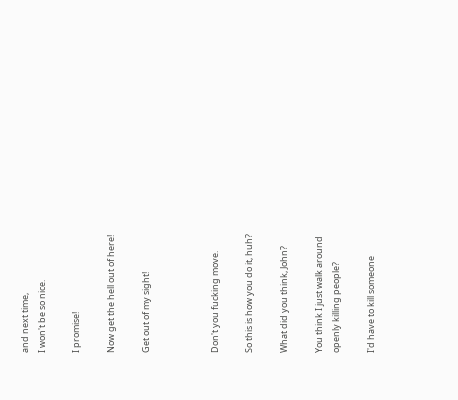and next time,
I won't be so nice.

I promise!

Now get the hell out of here!

Get out of my sight!



Don't you fucking move.

So this is how you do it, huh?

What did you think, John?

You think I just walk around
openly killing people?

I'd have to kill someone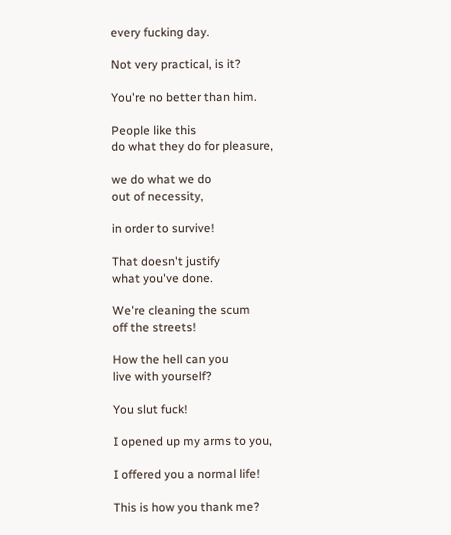every fucking day.

Not very practical, is it?

You're no better than him.

People like this
do what they do for pleasure,

we do what we do
out of necessity,

in order to survive!

That doesn't justify
what you've done.

We're cleaning the scum
off the streets!

How the hell can you
live with yourself?

You slut fuck!

I opened up my arms to you,

I offered you a normal life!

This is how you thank me?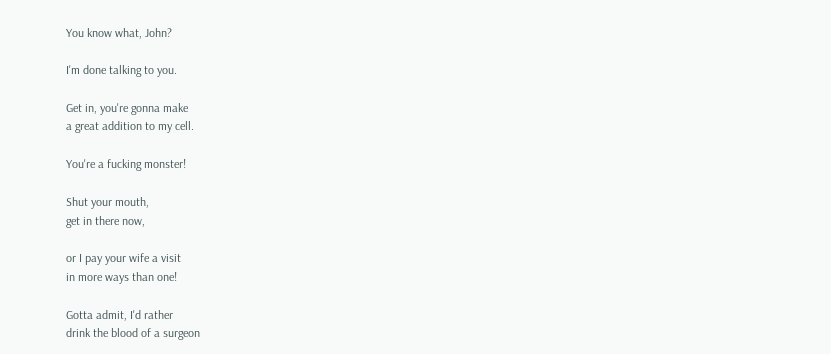You know what, John?

I'm done talking to you.

Get in, you're gonna make
a great addition to my cell.

You're a fucking monster!

Shut your mouth,
get in there now,

or I pay your wife a visit
in more ways than one!

Gotta admit, I'd rather
drink the blood of a surgeon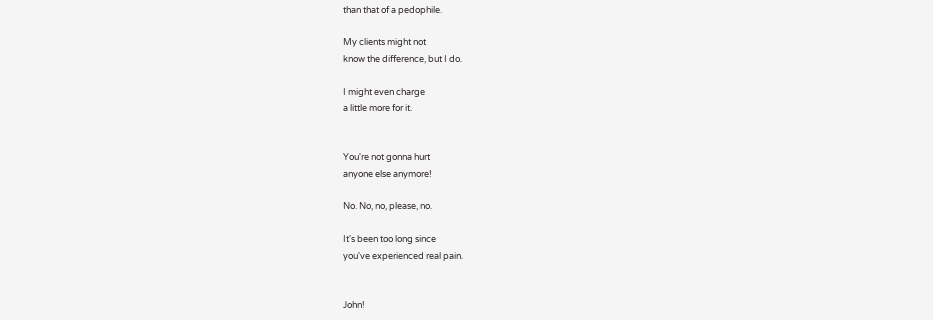than that of a pedophile.

My clients might not
know the difference, but I do.

I might even charge
a little more for it.


You're not gonna hurt
anyone else anymore!

No. No, no, please, no.

It's been too long since
you've experienced real pain.


John!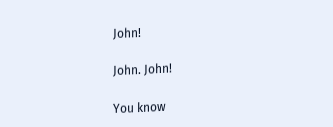John!

John. John!

You know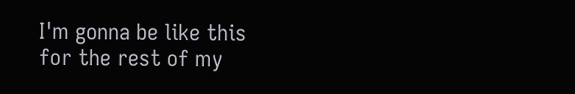I'm gonna be like this
for the rest of my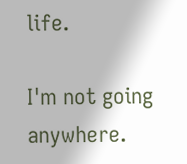life.

I'm not going anywhere.